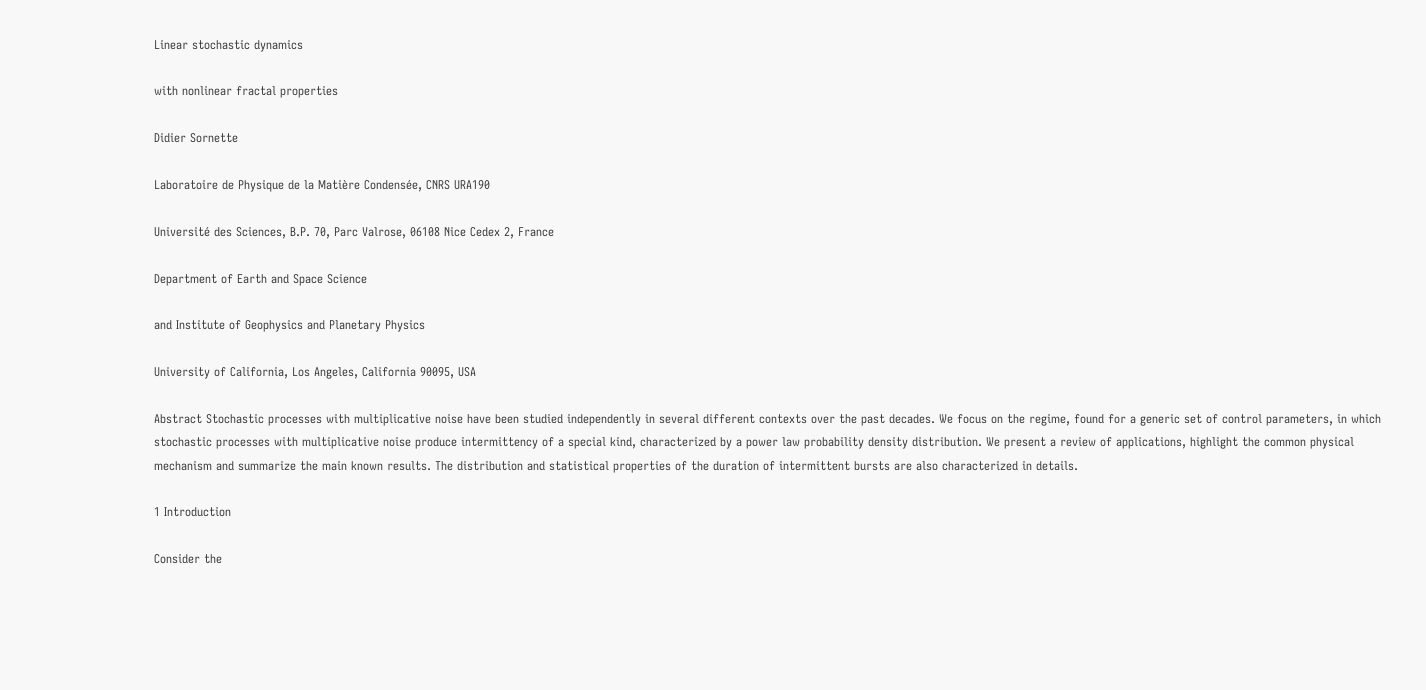Linear stochastic dynamics

with nonlinear fractal properties

Didier Sornette

Laboratoire de Physique de la Matière Condensée, CNRS URA190

Université des Sciences, B.P. 70, Parc Valrose, 06108 Nice Cedex 2, France

Department of Earth and Space Science

and Institute of Geophysics and Planetary Physics

University of California, Los Angeles, California 90095, USA

Abstract Stochastic processes with multiplicative noise have been studied independently in several different contexts over the past decades. We focus on the regime, found for a generic set of control parameters, in which stochastic processes with multiplicative noise produce intermittency of a special kind, characterized by a power law probability density distribution. We present a review of applications, highlight the common physical mechanism and summarize the main known results. The distribution and statistical properties of the duration of intermittent bursts are also characterized in details.

1 Introduction

Consider the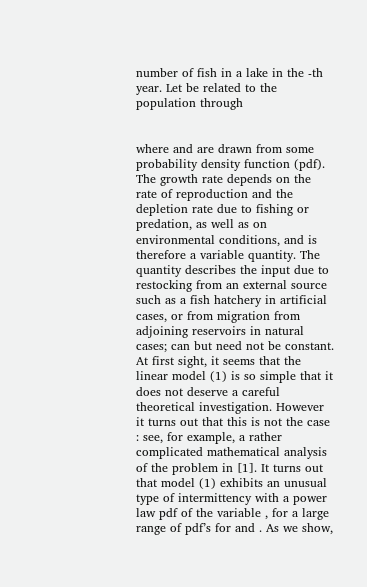number of fish in a lake in the -th year. Let be related to the population through


where and are drawn from some probability density function (pdf). The growth rate depends on the rate of reproduction and the depletion rate due to fishing or predation, as well as on environmental conditions, and is therefore a variable quantity. The quantity describes the input due to restocking from an external source such as a fish hatchery in artificial cases, or from migration from adjoining reservoirs in natural cases; can but need not be constant. At first sight, it seems that the linear model (1) is so simple that it does not deserve a careful theoretical investigation. However it turns out that this is not the case : see, for example, a rather complicated mathematical analysis of the problem in [1]. It turns out that model (1) exhibits an unusual type of intermittency with a power law pdf of the variable , for a large range of pdf’s for and . As we show,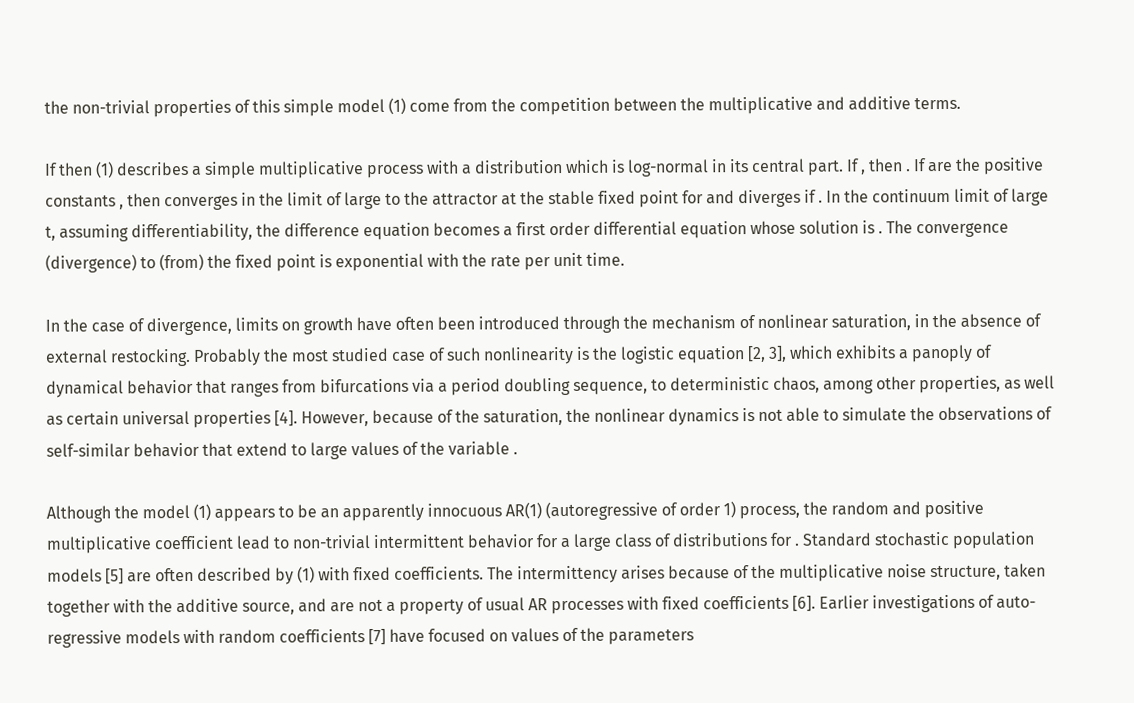the non-trivial properties of this simple model (1) come from the competition between the multiplicative and additive terms.

If then (1) describes a simple multiplicative process with a distribution which is log-normal in its central part. If , then . If are the positive constants , then converges in the limit of large to the attractor at the stable fixed point for and diverges if . In the continuum limit of large t, assuming differentiability, the difference equation becomes a first order differential equation whose solution is . The convergence (divergence) to (from) the fixed point is exponential with the rate per unit time.

In the case of divergence, limits on growth have often been introduced through the mechanism of nonlinear saturation, in the absence of external restocking. Probably the most studied case of such nonlinearity is the logistic equation [2, 3], which exhibits a panoply of dynamical behavior that ranges from bifurcations via a period doubling sequence, to deterministic chaos, among other properties, as well as certain universal properties [4]. However, because of the saturation, the nonlinear dynamics is not able to simulate the observations of self-similar behavior that extend to large values of the variable .

Although the model (1) appears to be an apparently innocuous AR(1) (autoregressive of order 1) process, the random and positive multiplicative coefficient lead to non-trivial intermittent behavior for a large class of distributions for . Standard stochastic population models [5] are often described by (1) with fixed coefficients. The intermittency arises because of the multiplicative noise structure, taken together with the additive source, and are not a property of usual AR processes with fixed coefficients [6]. Earlier investigations of auto-regressive models with random coefficients [7] have focused on values of the parameters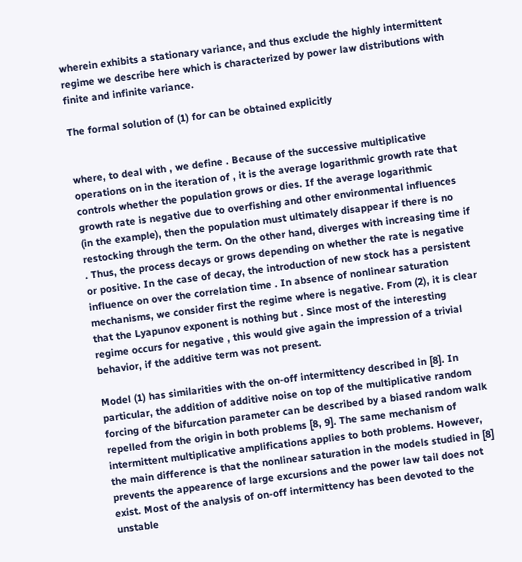wherein exhibits a stationary variance, and thus exclude the highly intermittent regime we describe here which is characterized by power law distributions with finite and infinite variance.

The formal solution of (1) for can be obtained explicitly


where, to deal with , we define . Because of the successive multiplicative operations on in the iteration of , it is the average logarithmic growth rate that controls whether the population grows or dies. If the average logarithmic growth rate is negative due to overfishing and other environmental influences (in the example), then the population must ultimately disappear if there is no restocking through the term. On the other hand, diverges with increasing time if . Thus, the process decays or grows depending on whether the rate is negative or positive. In the case of decay, the introduction of new stock has a persistent influence on over the correlation time . In absence of nonlinear saturation mechanisms, we consider first the regime where is negative. From (2), it is clear that the Lyapunov exponent is nothing but . Since most of the interesting regime occurs for negative , this would give again the impression of a trivial behavior, if the additive term was not present.

Model (1) has similarities with the on-off intermittency described in [8]. In particular, the addition of additive noise on top of the multiplicative random forcing of the bifurcation parameter can be described by a biased random walk repelled from the origin in both problems [8, 9]. The same mechanism of intermittent multiplicative amplifications applies to both problems. However, the main difference is that the nonlinear saturation in the models studied in [8] prevents the appearence of large excursions and the power law tail does not exist. Most of the analysis of on-off intermittency has been devoted to the unstable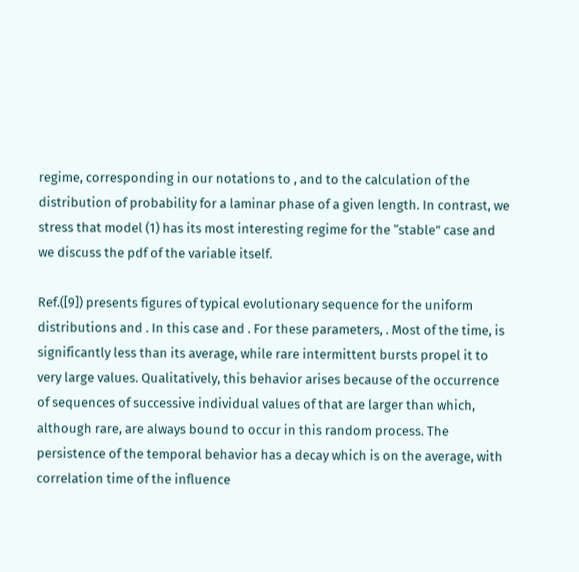regime, corresponding in our notations to , and to the calculation of the distribution of probability for a laminar phase of a given length. In contrast, we stress that model (1) has its most interesting regime for the “stable” case and we discuss the pdf of the variable itself.

Ref.([9]) presents figures of typical evolutionary sequence for the uniform distributions and . In this case and . For these parameters, . Most of the time, is significantly less than its average, while rare intermittent bursts propel it to very large values. Qualitatively, this behavior arises because of the occurrence of sequences of successive individual values of that are larger than which, although rare, are always bound to occur in this random process. The persistence of the temporal behavior has a decay which is on the average, with correlation time of the influence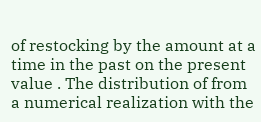of restocking by the amount at a time in the past on the present value . The distribution of from a numerical realization with the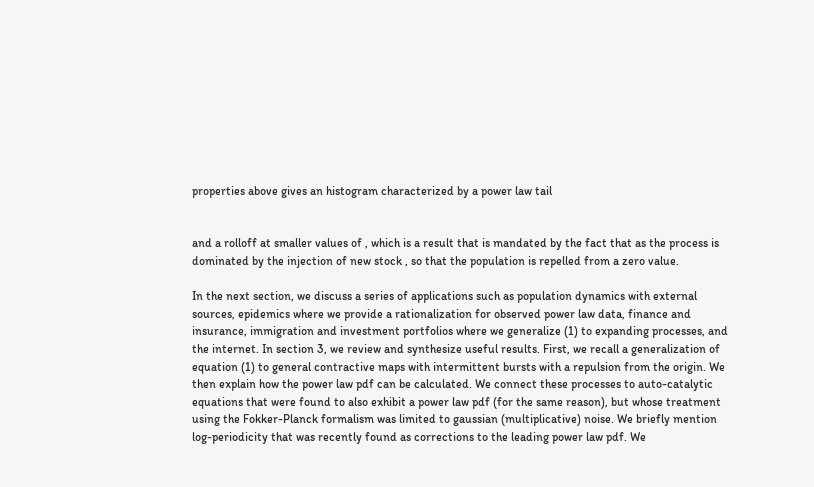properties above gives an histogram characterized by a power law tail


and a rolloff at smaller values of , which is a result that is mandated by the fact that as the process is dominated by the injection of new stock , so that the population is repelled from a zero value.

In the next section, we discuss a series of applications such as population dynamics with external sources, epidemics where we provide a rationalization for observed power law data, finance and insurance, immigration and investment portfolios where we generalize (1) to expanding processes, and the internet. In section 3, we review and synthesize useful results. First, we recall a generalization of equation (1) to general contractive maps with intermittent bursts with a repulsion from the origin. We then explain how the power law pdf can be calculated. We connect these processes to auto-catalytic equations that were found to also exhibit a power law pdf (for the same reason), but whose treatment using the Fokker-Planck formalism was limited to gaussian (multiplicative) noise. We briefly mention log-periodicity that was recently found as corrections to the leading power law pdf. We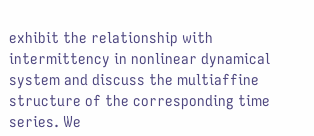exhibit the relationship with intermittency in nonlinear dynamical system and discuss the multiaffine structure of the corresponding time series. We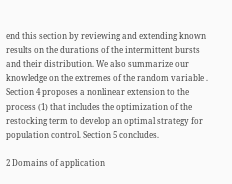end this section by reviewing and extending known results on the durations of the intermittent bursts and their distribution. We also summarize our knowledge on the extremes of the random variable . Section 4 proposes a nonlinear extension to the process (1) that includes the optimization of the restocking term to develop an optimal strategy for population control. Section 5 concludes.

2 Domains of application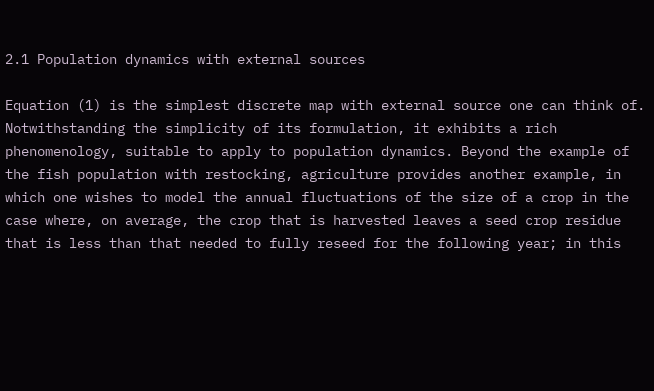2.1 Population dynamics with external sources

Equation (1) is the simplest discrete map with external source one can think of. Notwithstanding the simplicity of its formulation, it exhibits a rich phenomenology, suitable to apply to population dynamics. Beyond the example of the fish population with restocking, agriculture provides another example, in which one wishes to model the annual fluctuations of the size of a crop in the case where, on average, the crop that is harvested leaves a seed crop residue that is less than that needed to fully reseed for the following year; in this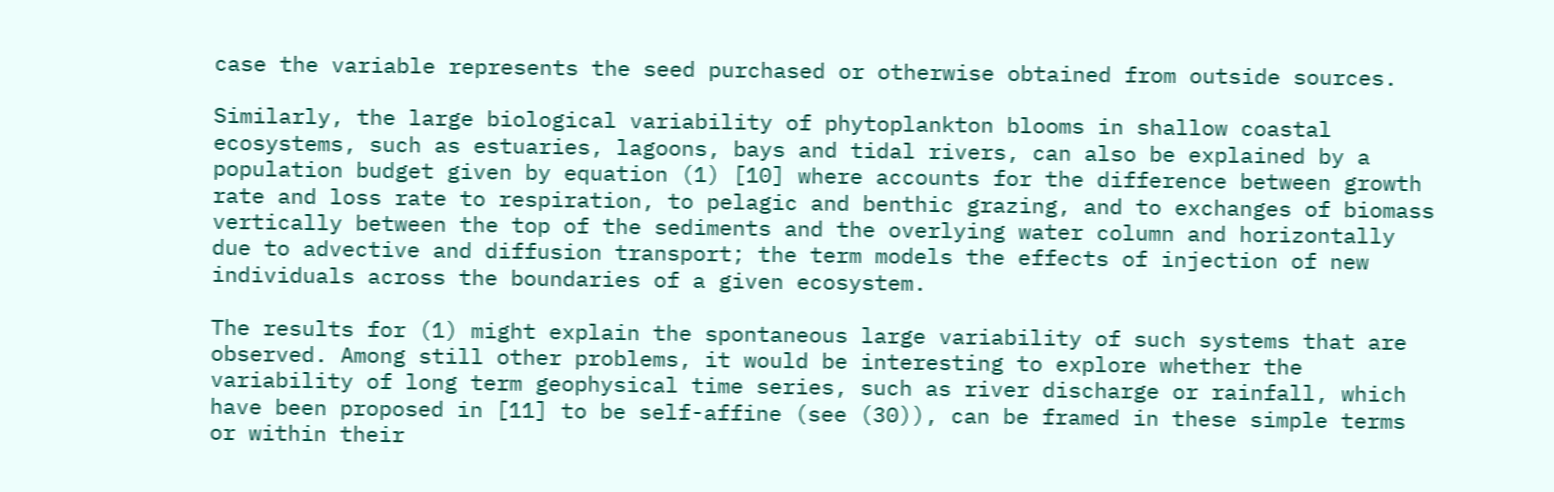case the variable represents the seed purchased or otherwise obtained from outside sources.

Similarly, the large biological variability of phytoplankton blooms in shallow coastal ecosystems, such as estuaries, lagoons, bays and tidal rivers, can also be explained by a population budget given by equation (1) [10] where accounts for the difference between growth rate and loss rate to respiration, to pelagic and benthic grazing, and to exchanges of biomass vertically between the top of the sediments and the overlying water column and horizontally due to advective and diffusion transport; the term models the effects of injection of new individuals across the boundaries of a given ecosystem.

The results for (1) might explain the spontaneous large variability of such systems that are observed. Among still other problems, it would be interesting to explore whether the variability of long term geophysical time series, such as river discharge or rainfall, which have been proposed in [11] to be self-affine (see (30)), can be framed in these simple terms or within their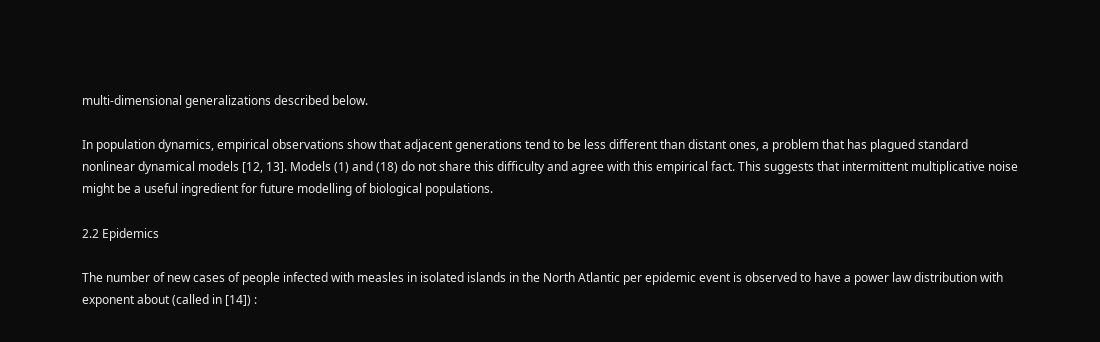multi-dimensional generalizations described below.

In population dynamics, empirical observations show that adjacent generations tend to be less different than distant ones, a problem that has plagued standard nonlinear dynamical models [12, 13]. Models (1) and (18) do not share this difficulty and agree with this empirical fact. This suggests that intermittent multiplicative noise might be a useful ingredient for future modelling of biological populations.

2.2 Epidemics

The number of new cases of people infected with measles in isolated islands in the North Atlantic per epidemic event is observed to have a power law distribution with exponent about (called in [14]) :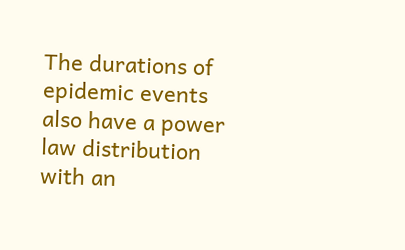The durations of epidemic events also have a power law distribution with an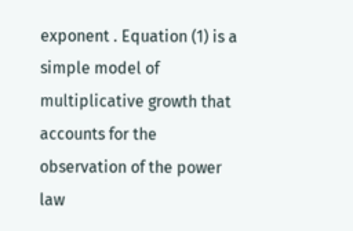exponent . Equation (1) is a simple model of multiplicative growth that accounts for the observation of the power law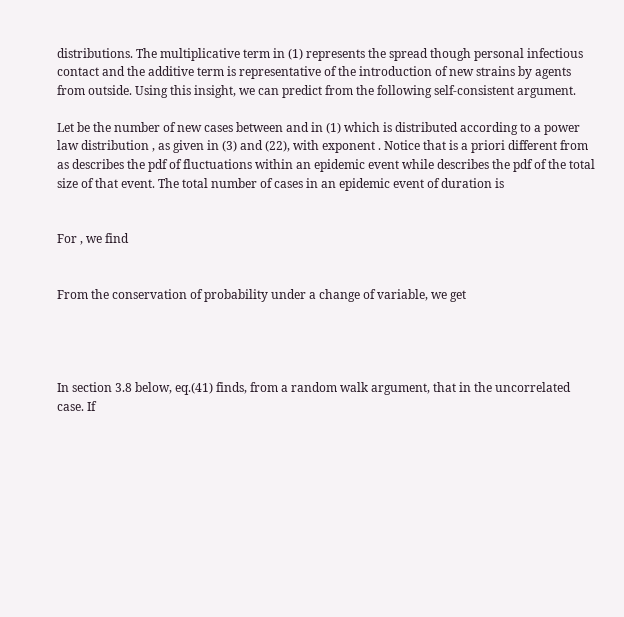distributions. The multiplicative term in (1) represents the spread though personal infectious contact and the additive term is representative of the introduction of new strains by agents from outside. Using this insight, we can predict from the following self-consistent argument.

Let be the number of new cases between and in (1) which is distributed according to a power law distribution , as given in (3) and (22), with exponent . Notice that is a priori different from as describes the pdf of fluctuations within an epidemic event while describes the pdf of the total size of that event. The total number of cases in an epidemic event of duration is


For , we find


From the conservation of probability under a change of variable, we get




In section 3.8 below, eq.(41) finds, from a random walk argument, that in the uncorrelated case. If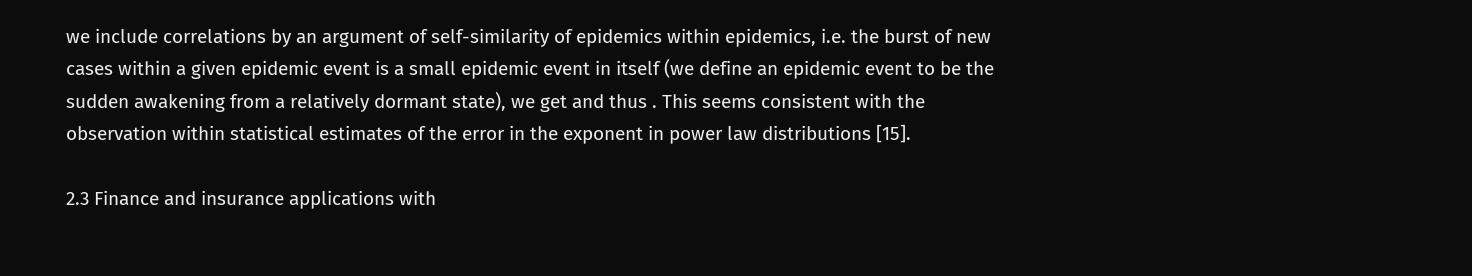we include correlations by an argument of self-similarity of epidemics within epidemics, i.e. the burst of new cases within a given epidemic event is a small epidemic event in itself (we define an epidemic event to be the sudden awakening from a relatively dormant state), we get and thus . This seems consistent with the observation within statistical estimates of the error in the exponent in power law distributions [15].

2.3 Finance and insurance applications with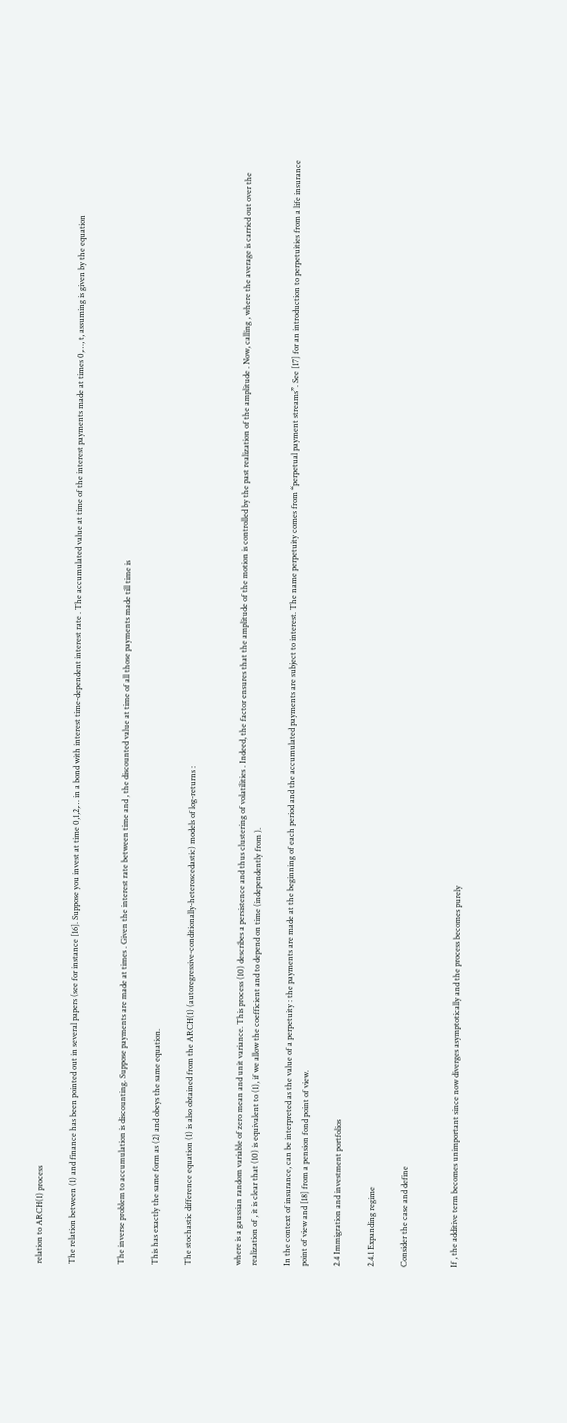relation to ARCH(1) process

The relation between (1) and finance has been pointed out in several papers (see for instance [16]. Suppose you invest at time 0,1,2,… in a bond with interest time-dependent interest rate . The accumulated value at time of the interest payments made at times 0,…, t, assuming is given by the equation


The inverse problem to accumulation is discounting. Suppose payments are made at times . Given the interest rate between time and , the discounted value at time of all those payments made till time is

This has exactly the same form as (2) and obeys the same equation.

The stochastic difference equation (1) is also obtained from the ARCH(1) (autoregressive-conditionally-heteroscedastic) models of log-returns :


where is a gaussian random variable of zero mean and unit variance. This process (10) describes a persistence and thus clustering of volatilities . Indeed, the factor ensures that the amplitude of the motion is controlled by the past realization of the amplitude . Now, calling , where the average is carried out over the realization of , it is clear that (10) is equivalent to (1), if we allow the coefficient and to depend on time (independently from ).

In the context of insurance, can be interpreted as the value of a perpetuity : the payments are made at the beginning of each period and the accumulated payments are subject to interest. The name perpetuity comes from “perpetual payment streams”. See [17] for an introduction to perpetuities from a life insurance point of view and [18] from a pension fond point of view.

2.4 Immigration and investment portfolios

2.4.1 Expanding regime

Consider the case and define


If , the additive term becomes unimportant since now diverges asymptotically and the process becomes purely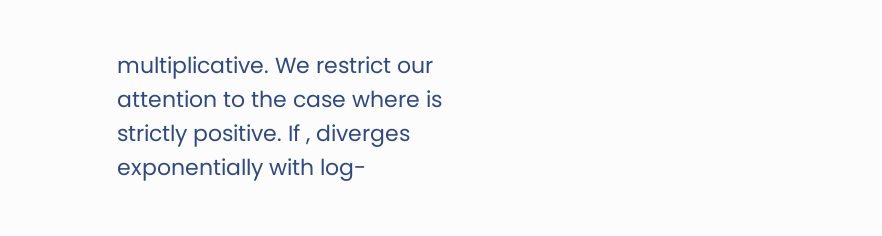multiplicative. We restrict our attention to the case where is strictly positive. If , diverges exponentially with log-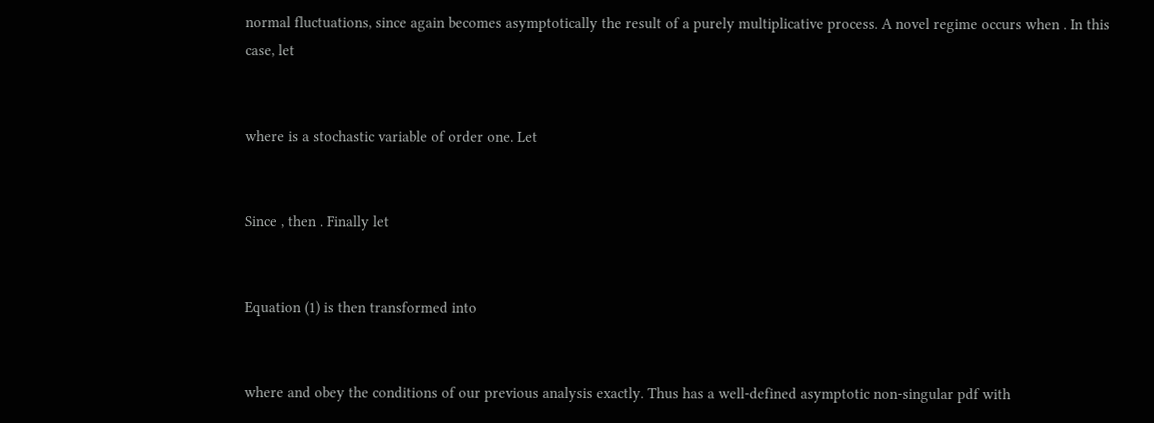normal fluctuations, since again becomes asymptotically the result of a purely multiplicative process. A novel regime occurs when . In this case, let


where is a stochastic variable of order one. Let


Since , then . Finally let


Equation (1) is then transformed into


where and obey the conditions of our previous analysis exactly. Thus has a well-defined asymptotic non-singular pdf with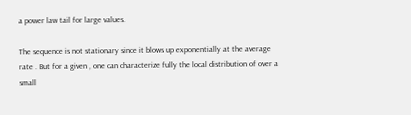a power law tail for large values.

The sequence is not stationary since it blows up exponentially at the average rate . But for a given , one can characterize fully the local distribution of over a small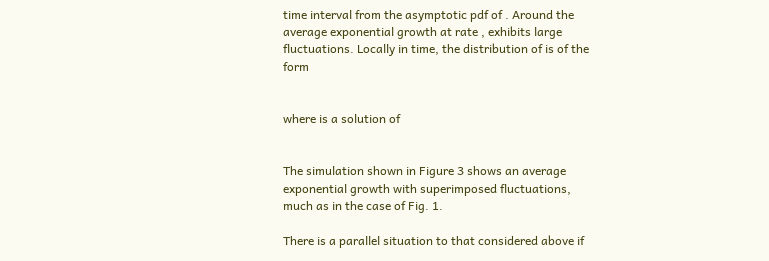time interval from the asymptotic pdf of . Around the average exponential growth at rate , exhibits large fluctuations. Locally in time, the distribution of is of the form


where is a solution of


The simulation shown in Figure 3 shows an average exponential growth with superimposed fluctuations, much as in the case of Fig. 1.

There is a parallel situation to that considered above if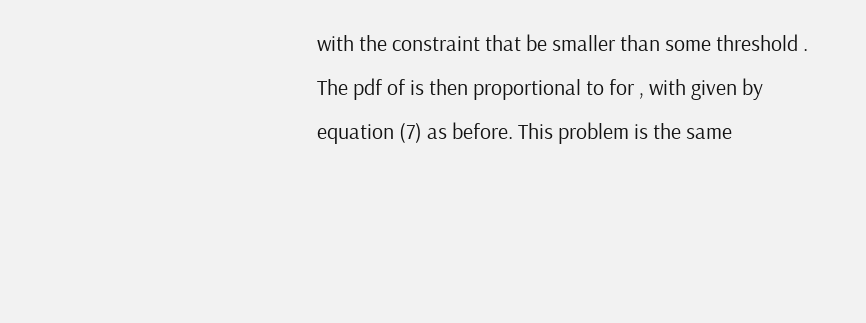with the constraint that be smaller than some threshold . The pdf of is then proportional to for , with given by equation (7) as before. This problem is the same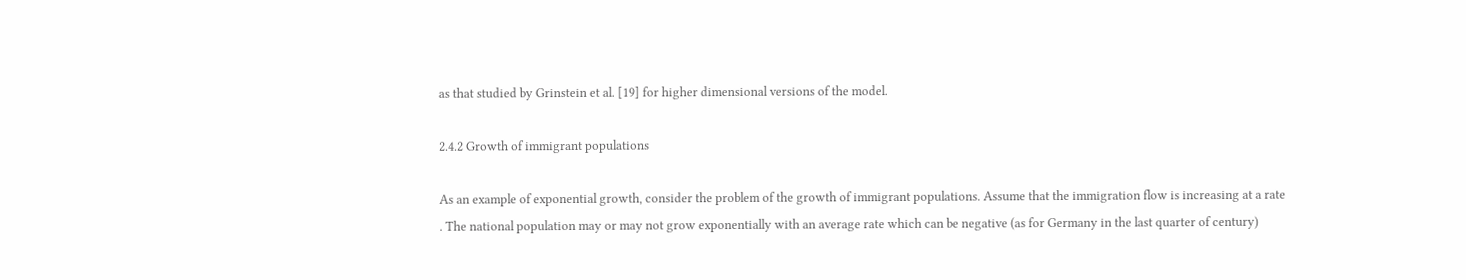as that studied by Grinstein et al. [19] for higher dimensional versions of the model.

2.4.2 Growth of immigrant populations

As an example of exponential growth, consider the problem of the growth of immigrant populations. Assume that the immigration flow is increasing at a rate . The national population may or may not grow exponentially with an average rate which can be negative (as for Germany in the last quarter of century)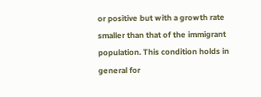or positive but with a growth rate smaller than that of the immigrant population. This condition holds in general for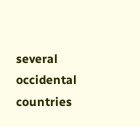several occidental countries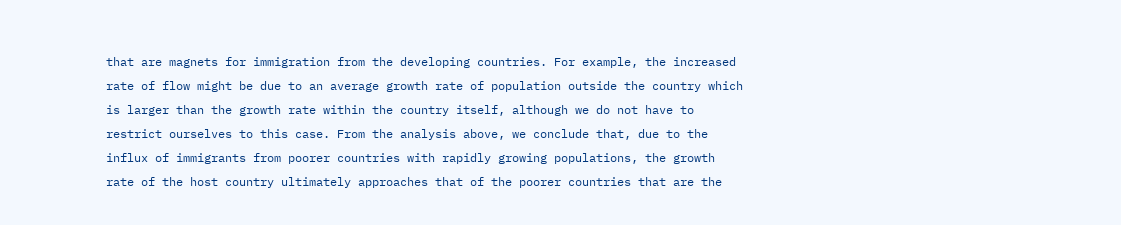that are magnets for immigration from the developing countries. For example, the increased rate of flow might be due to an average growth rate of population outside the country which is larger than the growth rate within the country itself, although we do not have to restrict ourselves to this case. From the analysis above, we conclude that, due to the influx of immigrants from poorer countries with rapidly growing populations, the growth rate of the host country ultimately approaches that of the poorer countries that are the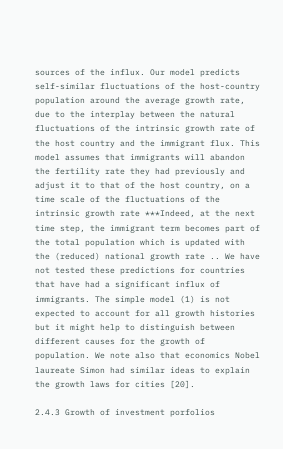sources of the influx. Our model predicts self-similar fluctuations of the host-country population around the average growth rate, due to the interplay between the natural fluctuations of the intrinsic growth rate of the host country and the immigrant flux. This model assumes that immigrants will abandon the fertility rate they had previously and adjust it to that of the host country, on a time scale of the fluctuations of the intrinsic growth rate ***Indeed, at the next time step, the immigrant term becomes part of the total population which is updated with the (reduced) national growth rate .. We have not tested these predictions for countries that have had a significant influx of immigrants. The simple model (1) is not expected to account for all growth histories but it might help to distinguish between different causes for the growth of population. We note also that economics Nobel laureate Simon had similar ideas to explain the growth laws for cities [20].

2.4.3 Growth of investment porfolios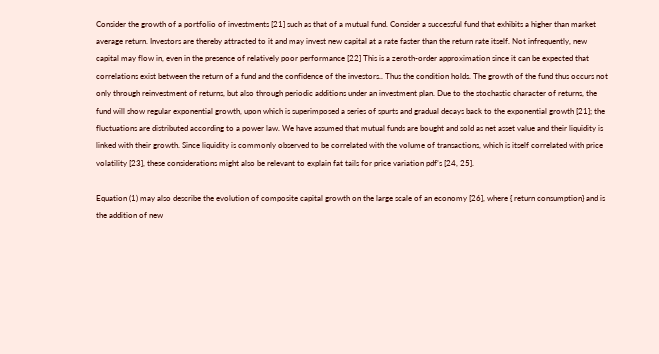Consider the growth of a portfolio of investments [21] such as that of a mutual fund. Consider a successful fund that exhibits a higher than market average return. Investors are thereby attracted to it and may invest new capital at a rate faster than the return rate itself. Not infrequently, new capital may flow in, even in the presence of relatively poor performance [22] This is a zeroth-order approximation since it can be expected that correlations exist between the return of a fund and the confidence of the investors.. Thus the condition holds. The growth of the fund thus occurs not only through reinvestment of returns, but also through periodic additions under an investment plan. Due to the stochastic character of returns, the fund will show regular exponential growth, upon which is superimposed a series of spurts and gradual decays back to the exponential growth [21]; the fluctuations are distributed according to a power law. We have assumed that mutual funds are bought and sold as net asset value and their liquidity is linked with their growth. Since liquidity is commonly observed to be correlated with the volume of transactions, which is itself correlated with price volatility [23], these considerations might also be relevant to explain fat tails for price variation pdf’s [24, 25].

Equation (1) may also describe the evolution of composite capital growth on the large scale of an economy [26], where { return consumption} and is the addition of new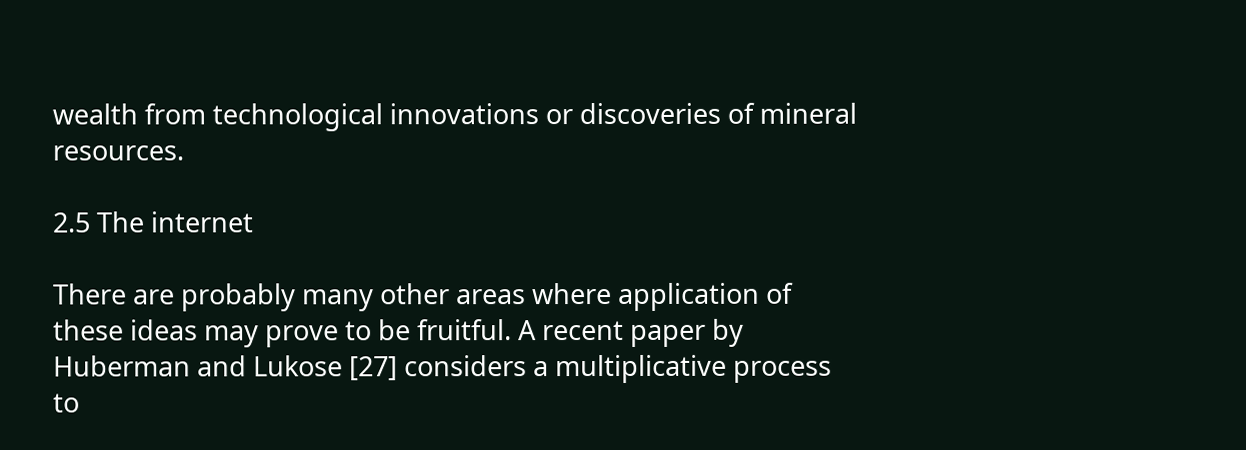wealth from technological innovations or discoveries of mineral resources.

2.5 The internet

There are probably many other areas where application of these ideas may prove to be fruitful. A recent paper by Huberman and Lukose [27] considers a multiplicative process to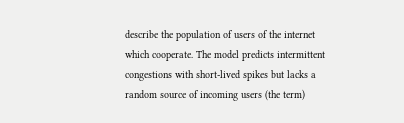describe the population of users of the internet which cooperate. The model predicts intermittent congestions with short-lived spikes but lacks a random source of incoming users (the term)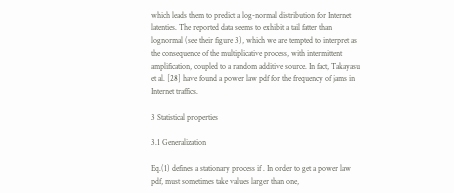which leads them to predict a log-normal distribution for Internet latenties. The reported data seems to exhibit a tail fatter than lognormal (see their figure 3), which we are tempted to interpret as the consequence of the multiplicative process, with intermittent amplification, coupled to a random additive source. In fact, Takayasu et al. [28] have found a power law pdf for the frequency of jams in Internet traffics.

3 Statistical properties

3.1 Generalization

Eq.(1) defines a stationary process if . In order to get a power law pdf, must sometimes take values larger than one,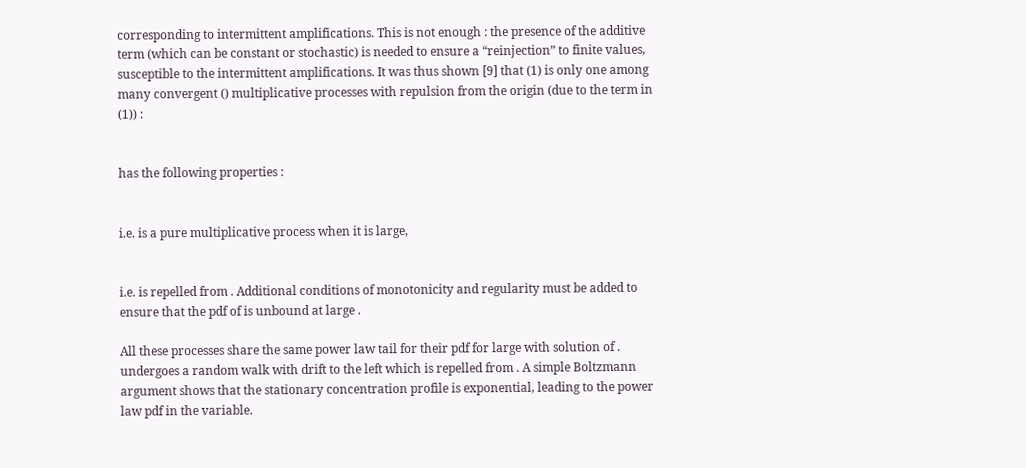corresponding to intermittent amplifications. This is not enough : the presence of the additive term (which can be constant or stochastic) is needed to ensure a “reinjection” to finite values, susceptible to the intermittent amplifications. It was thus shown [9] that (1) is only one among many convergent () multiplicative processes with repulsion from the origin (due to the term in (1)) :


has the following properties :


i.e. is a pure multiplicative process when it is large,


i.e. is repelled from . Additional conditions of monotonicity and regularity must be added to ensure that the pdf of is unbound at large .

All these processes share the same power law tail for their pdf for large with solution of . undergoes a random walk with drift to the left which is repelled from . A simple Boltzmann argument shows that the stationary concentration profile is exponential, leading to the power law pdf in the variable.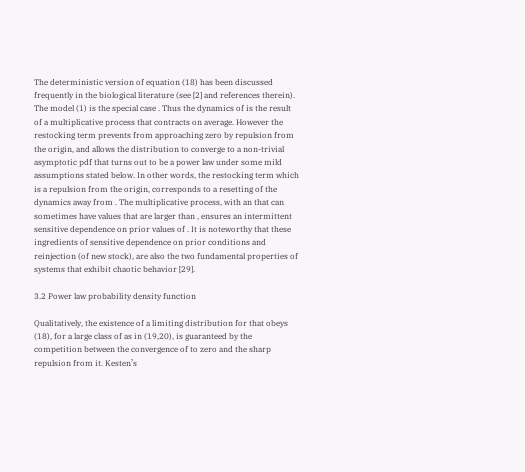The deterministic version of equation (18) has been discussed frequently in the biological literature (see [2] and references therein). The model (1) is the special case . Thus the dynamics of is the result of a multiplicative process that contracts on average. However the restocking term prevents from approaching zero by repulsion from the origin, and allows the distribution to converge to a non-trivial asymptotic pdf that turns out to be a power law under some mild assumptions stated below. In other words, the restocking term which is a repulsion from the origin, corresponds to a resetting of the dynamics away from . The multiplicative process, with an that can sometimes have values that are larger than , ensures an intermittent sensitive dependence on prior values of . It is noteworthy that these ingredients of sensitive dependence on prior conditions and reinjection (of new stock), are also the two fundamental properties of systems that exhibit chaotic behavior [29].

3.2 Power law probability density function

Qualitatively, the existence of a limiting distribution for that obeys (18), for a large class of as in (19,20), is guaranteed by the competition between the convergence of to zero and the sharp repulsion from it. Kesten’s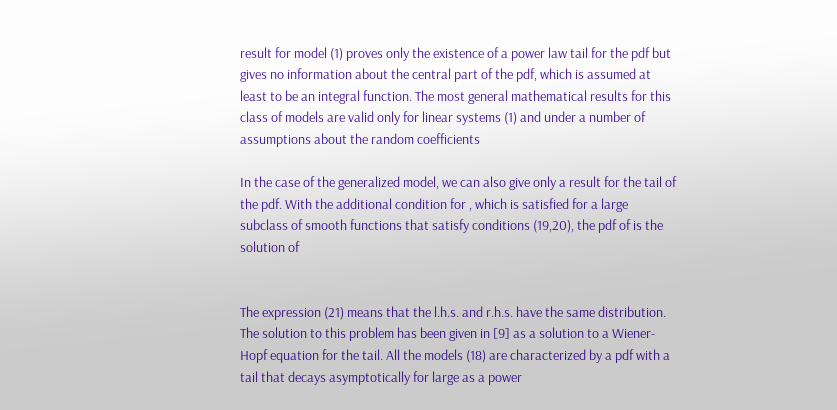result for model (1) proves only the existence of a power law tail for the pdf but gives no information about the central part of the pdf, which is assumed at least to be an integral function. The most general mathematical results for this class of models are valid only for linear systems (1) and under a number of assumptions about the random coefficients

In the case of the generalized model, we can also give only a result for the tail of the pdf. With the additional condition for , which is satisfied for a large subclass of smooth functions that satisfy conditions (19,20), the pdf of is the solution of


The expression (21) means that the l.h.s. and r.h.s. have the same distribution. The solution to this problem has been given in [9] as a solution to a Wiener-Hopf equation for the tail. All the models (18) are characterized by a pdf with a tail that decays asymptotically for large as a power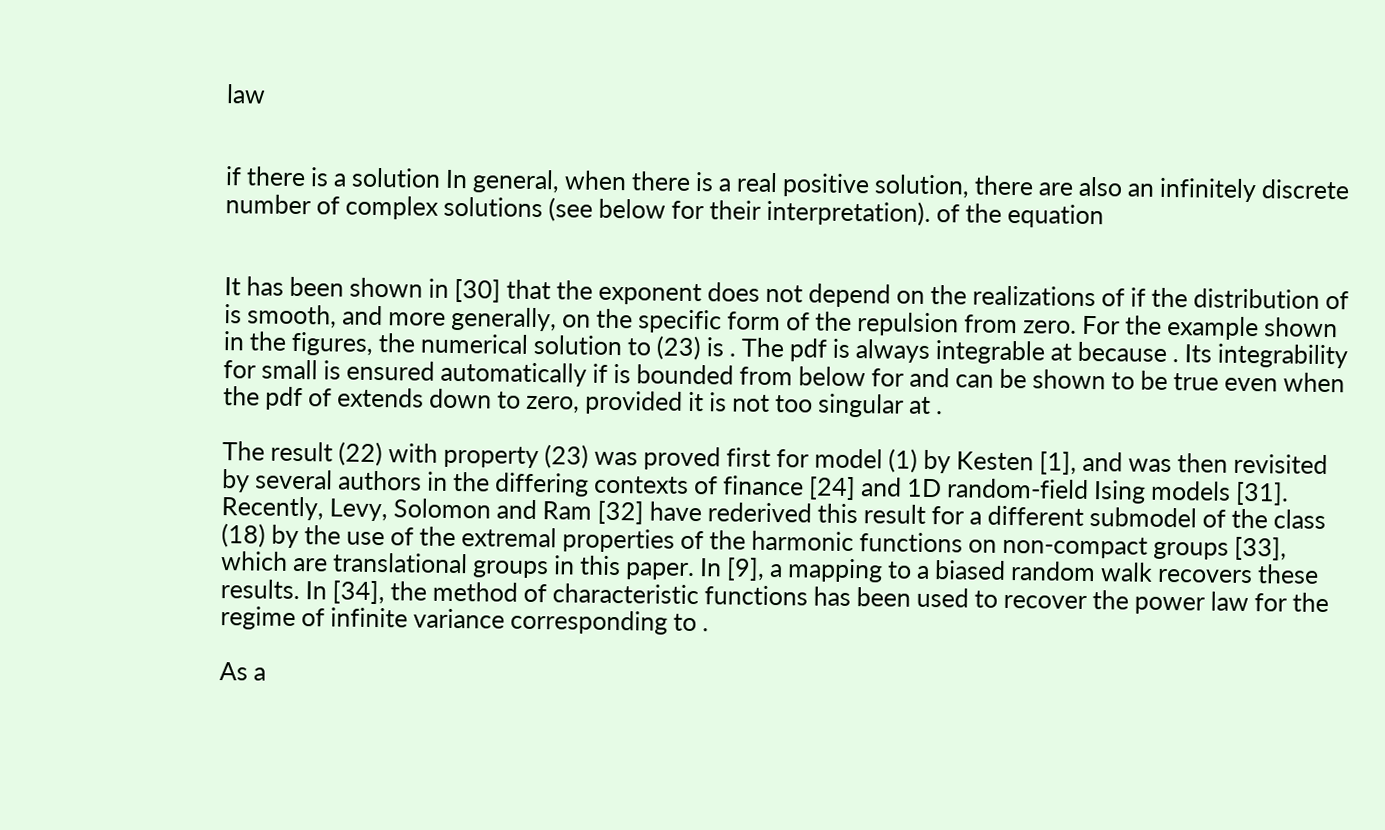law


if there is a solution In general, when there is a real positive solution, there are also an infinitely discrete number of complex solutions (see below for their interpretation). of the equation


It has been shown in [30] that the exponent does not depend on the realizations of if the distribution of is smooth, and more generally, on the specific form of the repulsion from zero. For the example shown in the figures, the numerical solution to (23) is . The pdf is always integrable at because . Its integrability for small is ensured automatically if is bounded from below for and can be shown to be true even when the pdf of extends down to zero, provided it is not too singular at .

The result (22) with property (23) was proved first for model (1) by Kesten [1], and was then revisited by several authors in the differing contexts of finance [24] and 1D random-field Ising models [31]. Recently, Levy, Solomon and Ram [32] have rederived this result for a different submodel of the class (18) by the use of the extremal properties of the harmonic functions on non-compact groups [33], which are translational groups in this paper. In [9], a mapping to a biased random walk recovers these results. In [34], the method of characteristic functions has been used to recover the power law for the regime of infinite variance corresponding to .

As a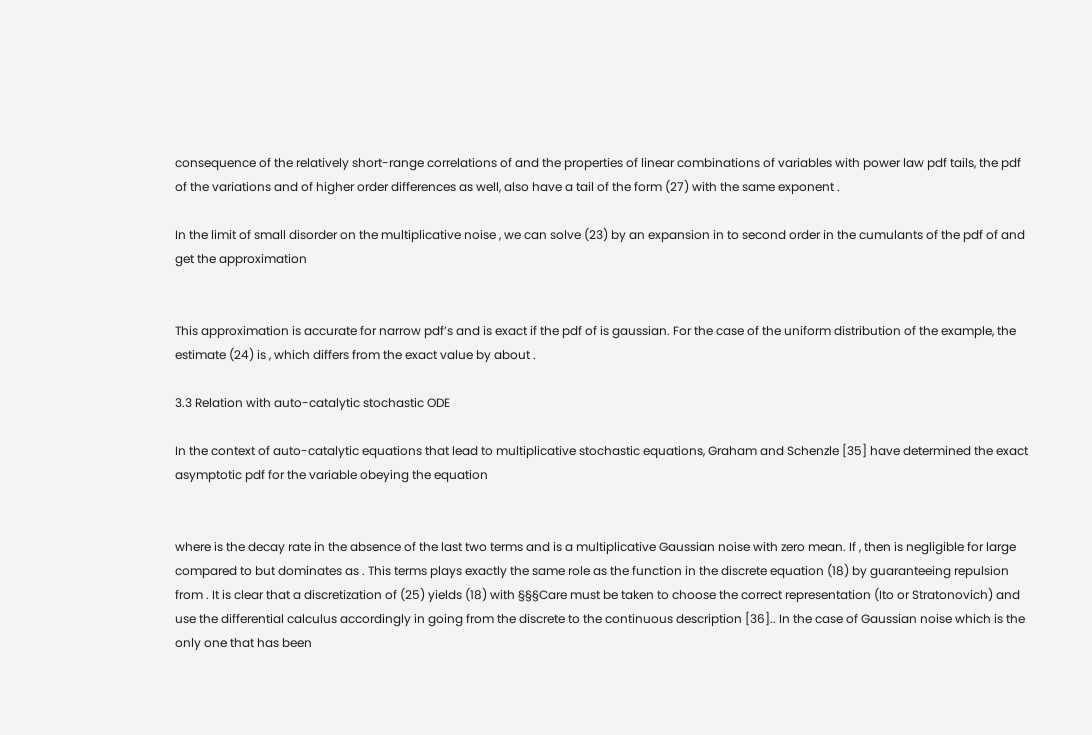consequence of the relatively short-range correlations of and the properties of linear combinations of variables with power law pdf tails, the pdf of the variations and of higher order differences as well, also have a tail of the form (27) with the same exponent .

In the limit of small disorder on the multiplicative noise , we can solve (23) by an expansion in to second order in the cumulants of the pdf of and get the approximation


This approximation is accurate for narrow pdf’s and is exact if the pdf of is gaussian. For the case of the uniform distribution of the example, the estimate (24) is , which differs from the exact value by about .

3.3 Relation with auto-catalytic stochastic ODE

In the context of auto-catalytic equations that lead to multiplicative stochastic equations, Graham and Schenzle [35] have determined the exact asymptotic pdf for the variable obeying the equation


where is the decay rate in the absence of the last two terms and is a multiplicative Gaussian noise with zero mean. If , then is negligible for large compared to but dominates as . This terms plays exactly the same role as the function in the discrete equation (18) by guaranteeing repulsion from . It is clear that a discretization of (25) yields (18) with §§§Care must be taken to choose the correct representation (Ito or Stratonovich) and use the differential calculus accordingly in going from the discrete to the continuous description [36].. In the case of Gaussian noise which is the only one that has been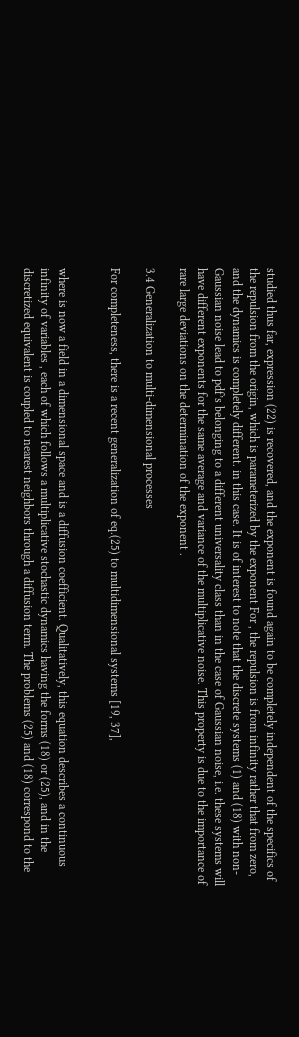studied thus far, expression (22) is recovered, and the exponent is found again to be completely independent of the specifics of the repulsion from the origin, which is parameterized by the exponent For , the repulsion is from infinity rather that from zero, and the dynamics is completely different. in this case. It is of interest to note that the discrete systems (1) and (18) with non-Gaussian noise lead to pdf’s belonging to a different universality class than in the case of Gaussian noise, i.e. these systems will have different exponents for the same average and variance of the multiplicative noise. This property is due to the importance of rare large deviations on the determination of the exponent .

3.4 Generalization to multi-dimensional processes

For completeness, there is a recent generalization of eq.(25) to multidimensional systems [19, 37],


where is now a field in a dimensional space and is a diffusion coefficient. Qualitatively, this equation describes a continuous infinity of variables , each of which follows a multiplicative stochastic dynamics having the forms (18) or (25), and in the discretized equivalent is coupled to nearest neighbors through a diffusion term. The problems (25) and (18) correspond to the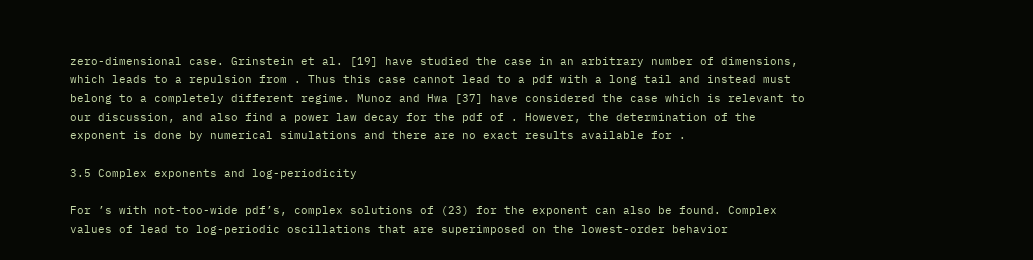zero-dimensional case. Grinstein et al. [19] have studied the case in an arbitrary number of dimensions, which leads to a repulsion from . Thus this case cannot lead to a pdf with a long tail and instead must belong to a completely different regime. Munoz and Hwa [37] have considered the case which is relevant to our discussion, and also find a power law decay for the pdf of . However, the determination of the exponent is done by numerical simulations and there are no exact results available for .

3.5 Complex exponents and log-periodicity

For ’s with not-too-wide pdf’s, complex solutions of (23) for the exponent can also be found. Complex values of lead to log-periodic oscillations that are superimposed on the lowest-order behavior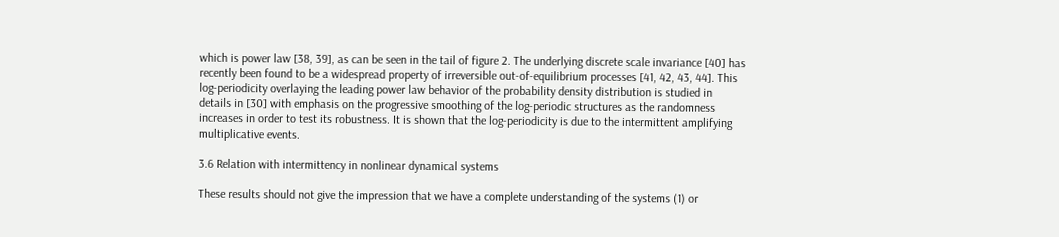which is power law [38, 39], as can be seen in the tail of figure 2. The underlying discrete scale invariance [40] has recently been found to be a widespread property of irreversible out-of-equilibrium processes [41, 42, 43, 44]. This log-periodicity overlaying the leading power law behavior of the probability density distribution is studied in details in [30] with emphasis on the progressive smoothing of the log-periodic structures as the randomness increases in order to test its robustness. It is shown that the log-periodicity is due to the intermittent amplifying multiplicative events.

3.6 Relation with intermittency in nonlinear dynamical systems

These results should not give the impression that we have a complete understanding of the systems (1) or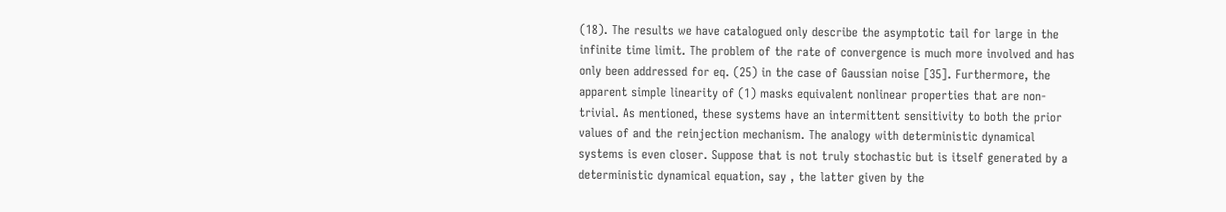(18). The results we have catalogued only describe the asymptotic tail for large in the infinite time limit. The problem of the rate of convergence is much more involved and has only been addressed for eq. (25) in the case of Gaussian noise [35]. Furthermore, the apparent simple linearity of (1) masks equivalent nonlinear properties that are non-trivial. As mentioned, these systems have an intermittent sensitivity to both the prior values of and the reinjection mechanism. The analogy with deterministic dynamical systems is even closer. Suppose that is not truly stochastic but is itself generated by a deterministic dynamical equation, say , the latter given by the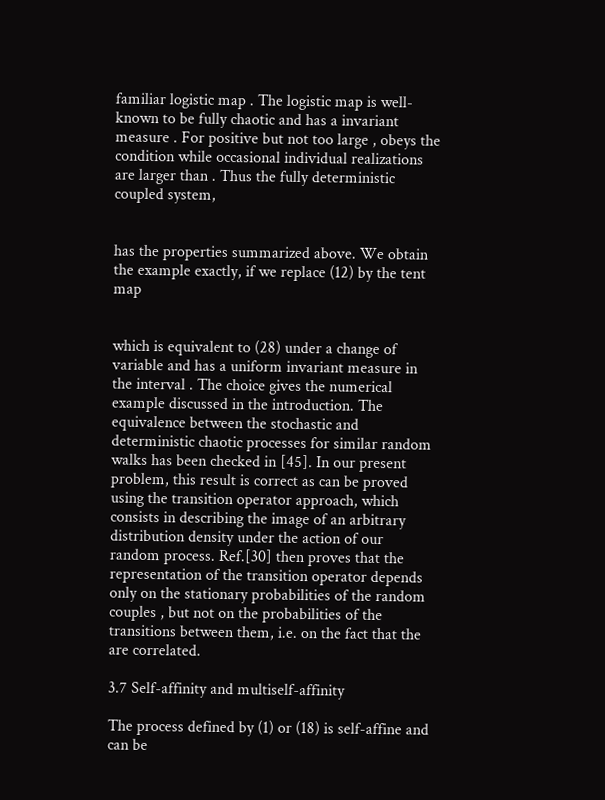familiar logistic map . The logistic map is well-known to be fully chaotic and has a invariant measure . For positive but not too large , obeys the condition while occasional individual realizations are larger than . Thus the fully deterministic coupled system,


has the properties summarized above. We obtain the example exactly, if we replace (12) by the tent map


which is equivalent to (28) under a change of variable and has a uniform invariant measure in the interval . The choice gives the numerical example discussed in the introduction. The equivalence between the stochastic and deterministic chaotic processes for similar random walks has been checked in [45]. In our present problem, this result is correct as can be proved using the transition operator approach, which consists in describing the image of an arbitrary distribution density under the action of our random process. Ref.[30] then proves that the representation of the transition operator depends only on the stationary probabilities of the random couples , but not on the probabilities of the transitions between them, i.e. on the fact that the are correlated.

3.7 Self-affinity and multiself-affinity

The process defined by (1) or (18) is self-affine and can be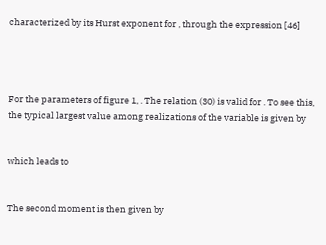characterized by its Hurst exponent for , through the expression [46]




For the parameters of figure 1, . The relation (30) is valid for . To see this, the typical largest value among realizations of the variable is given by


which leads to


The second moment is then given by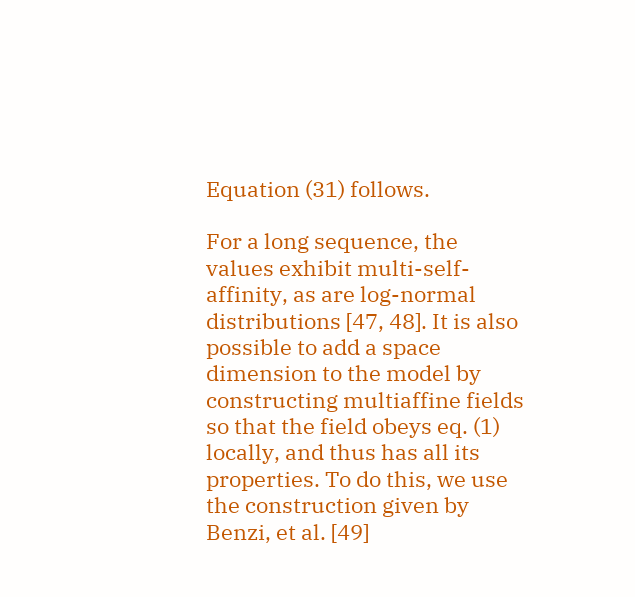Equation (31) follows.

For a long sequence, the values exhibit multi-self-affinity, as are log-normal distributions [47, 48]. It is also possible to add a space dimension to the model by constructing multiaffine fields so that the field obeys eq. (1) locally, and thus has all its properties. To do this, we use the construction given by Benzi, et al. [49]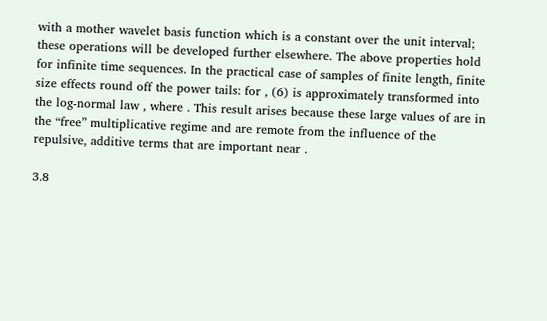with a mother wavelet basis function which is a constant over the unit interval; these operations will be developed further elsewhere. The above properties hold for infinite time sequences. In the practical case of samples of finite length, finite size effects round off the power tails: for , (6) is approximately transformed into the log-normal law , where . This result arises because these large values of are in the “free” multiplicative regime and are remote from the influence of the repulsive, additive terms that are important near .

3.8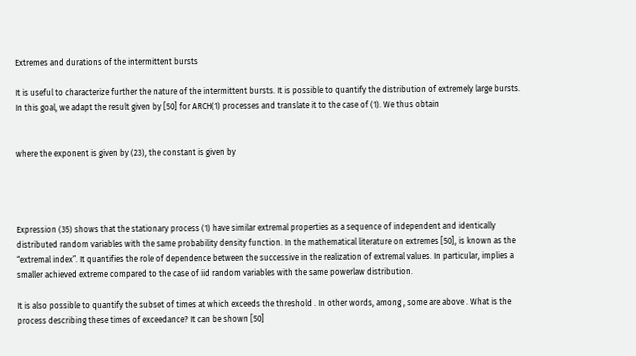Extremes and durations of the intermittent bursts

It is useful to characterize further the nature of the intermittent bursts. It is possible to quantify the distribution of extremely large bursts. In this goal, we adapt the result given by [50] for ARCH(1) processes and translate it to the case of (1). We thus obtain


where the exponent is given by (23), the constant is given by




Expression (35) shows that the stationary process (1) have similar extremal properties as a sequence of independent and identically distributed random variables with the same probability density function. In the mathematical literature on extremes [50], is known as the “extremal index”. It quantifies the role of dependence between the successive in the realization of extremal values. In particular, implies a smaller achieved extreme compared to the case of iid random variables with the same powerlaw distribution.

It is also possible to quantify the subset of times at which exceeds the threshold . In other words, among , some are above . What is the process describing these times of exceedance? It can be shown [50]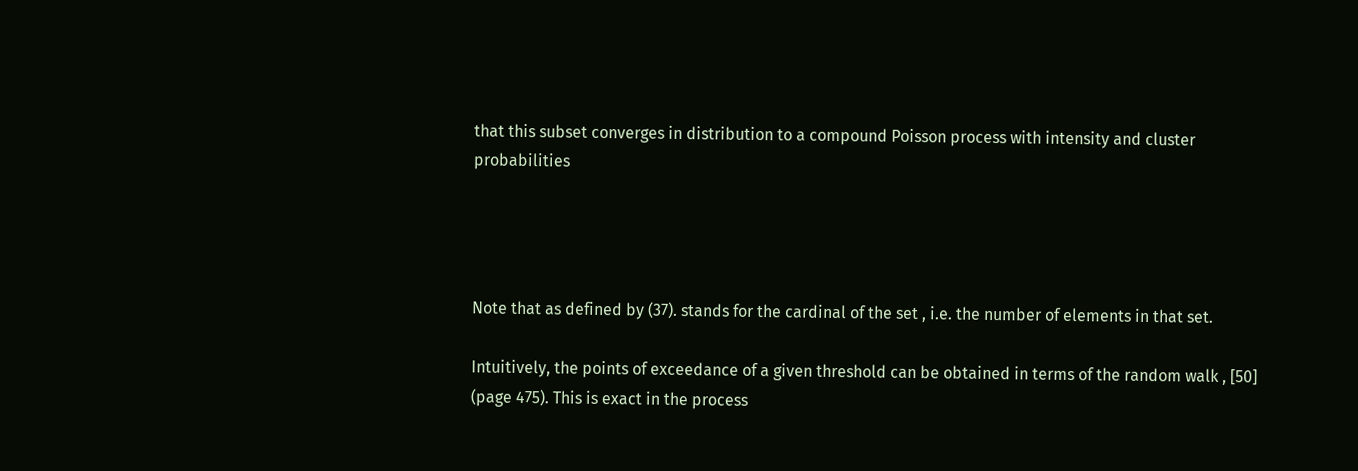that this subset converges in distribution to a compound Poisson process with intensity and cluster probabilities




Note that as defined by (37). stands for the cardinal of the set , i.e. the number of elements in that set.

Intuitively, the points of exceedance of a given threshold can be obtained in terms of the random walk , [50] (page 475). This is exact in the process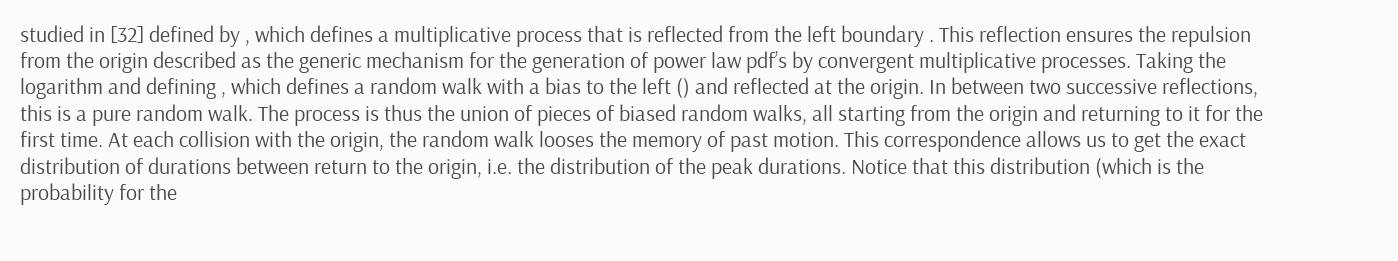studied in [32] defined by , which defines a multiplicative process that is reflected from the left boundary . This reflection ensures the repulsion from the origin described as the generic mechanism for the generation of power law pdf’s by convergent multiplicative processes. Taking the logarithm and defining , which defines a random walk with a bias to the left () and reflected at the origin. In between two successive reflections, this is a pure random walk. The process is thus the union of pieces of biased random walks, all starting from the origin and returning to it for the first time. At each collision with the origin, the random walk looses the memory of past motion. This correspondence allows us to get the exact distribution of durations between return to the origin, i.e. the distribution of the peak durations. Notice that this distribution (which is the probability for the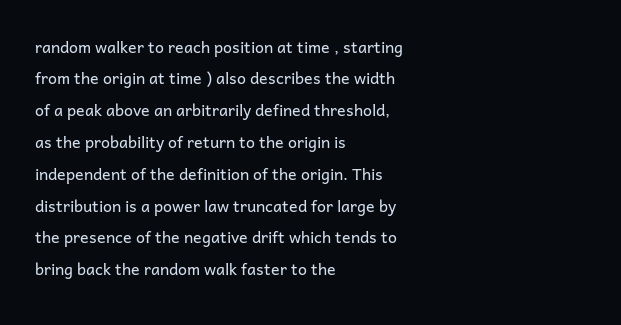random walker to reach position at time , starting from the origin at time ) also describes the width of a peak above an arbitrarily defined threshold, as the probability of return to the origin is independent of the definition of the origin. This distribution is a power law truncated for large by the presence of the negative drift which tends to bring back the random walk faster to the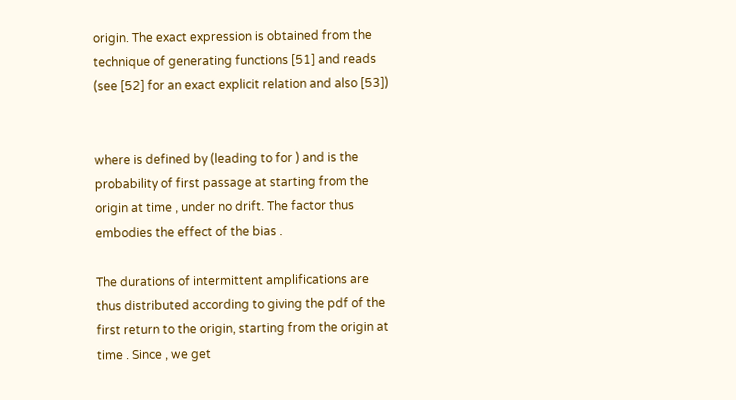origin. The exact expression is obtained from the technique of generating functions [51] and reads (see [52] for an exact explicit relation and also [53])


where is defined by (leading to for ) and is the probability of first passage at starting from the origin at time , under no drift. The factor thus embodies the effect of the bias .

The durations of intermittent amplifications are thus distributed according to giving the pdf of the first return to the origin, starting from the origin at time . Since , we get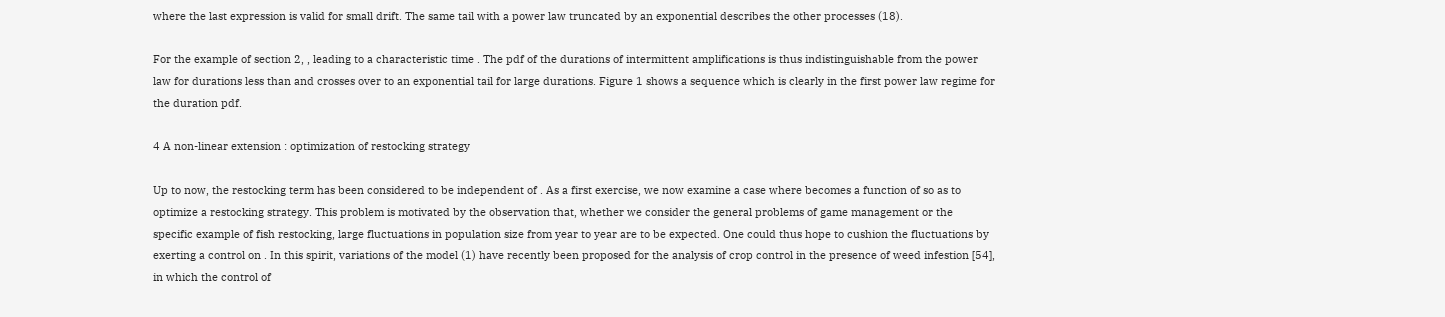where the last expression is valid for small drift. The same tail with a power law truncated by an exponential describes the other processes (18).

For the example of section 2, , leading to a characteristic time . The pdf of the durations of intermittent amplifications is thus indistinguishable from the power law for durations less than and crosses over to an exponential tail for large durations. Figure 1 shows a sequence which is clearly in the first power law regime for the duration pdf.

4 A non-linear extension : optimization of restocking strategy

Up to now, the restocking term has been considered to be independent of . As a first exercise, we now examine a case where becomes a function of so as to optimize a restocking strategy. This problem is motivated by the observation that, whether we consider the general problems of game management or the specific example of fish restocking, large fluctuations in population size from year to year are to be expected. One could thus hope to cushion the fluctuations by exerting a control on . In this spirit, variations of the model (1) have recently been proposed for the analysis of crop control in the presence of weed infestion [54], in which the control of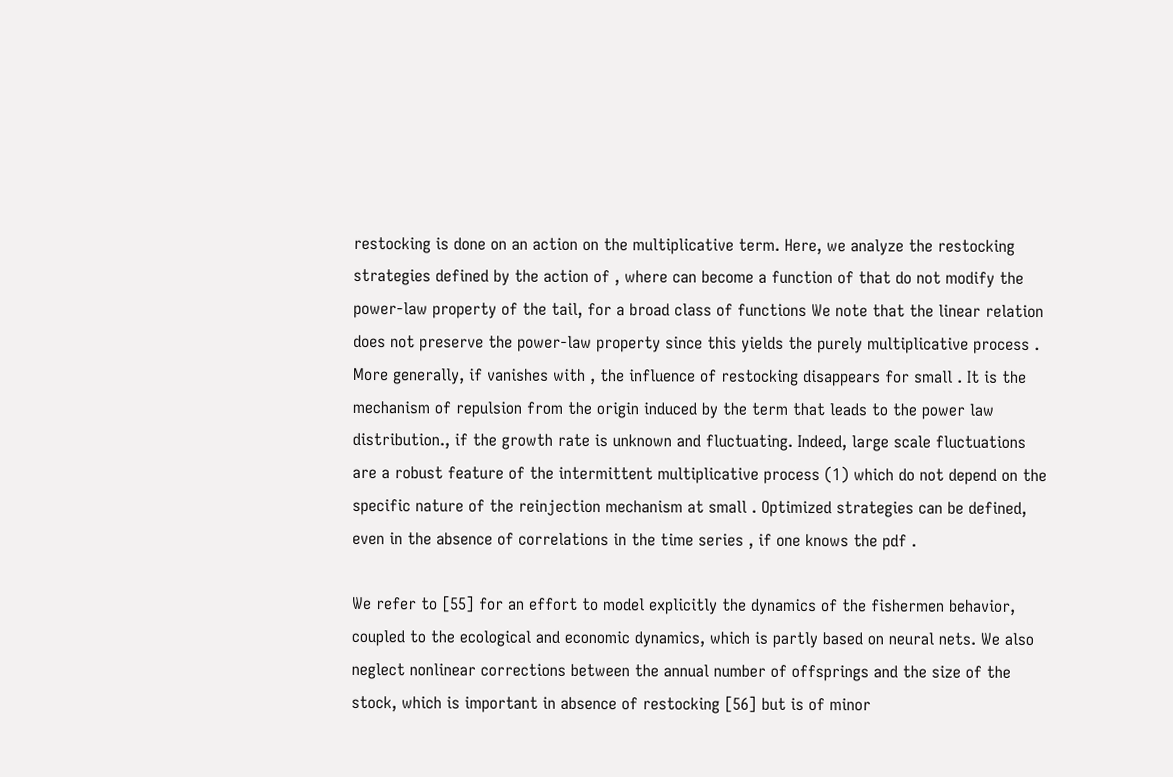restocking is done on an action on the multiplicative term. Here, we analyze the restocking strategies defined by the action of , where can become a function of that do not modify the power-law property of the tail, for a broad class of functions We note that the linear relation does not preserve the power-law property since this yields the purely multiplicative process . More generally, if vanishes with , the influence of restocking disappears for small . It is the mechanism of repulsion from the origin induced by the term that leads to the power law distribution., if the growth rate is unknown and fluctuating. Indeed, large scale fluctuations are a robust feature of the intermittent multiplicative process (1) which do not depend on the specific nature of the reinjection mechanism at small . Optimized strategies can be defined, even in the absence of correlations in the time series , if one knows the pdf .

We refer to [55] for an effort to model explicitly the dynamics of the fishermen behavior, coupled to the ecological and economic dynamics, which is partly based on neural nets. We also neglect nonlinear corrections between the annual number of offsprings and the size of the stock, which is important in absence of restocking [56] but is of minor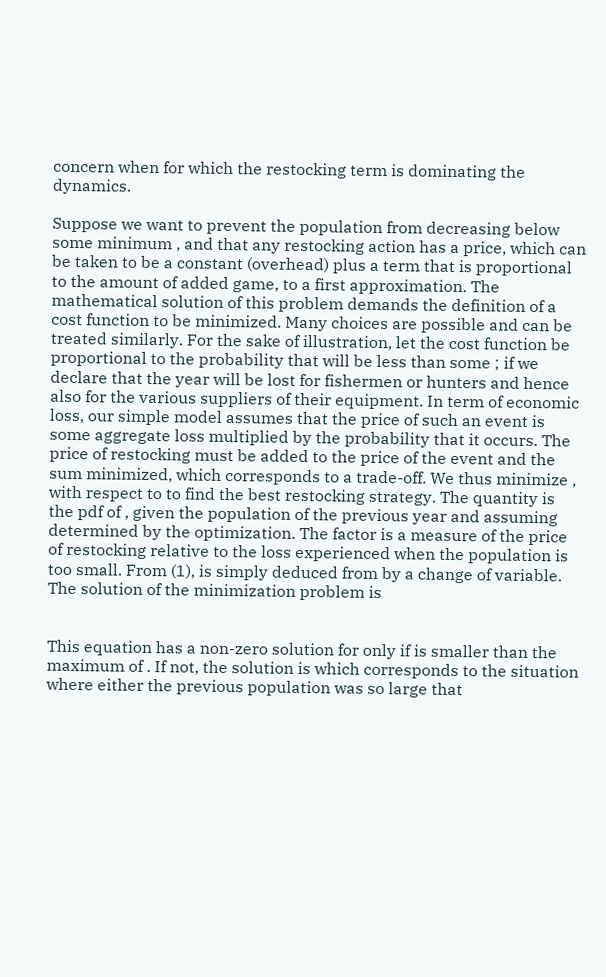concern when for which the restocking term is dominating the dynamics.

Suppose we want to prevent the population from decreasing below some minimum , and that any restocking action has a price, which can be taken to be a constant (overhead) plus a term that is proportional to the amount of added game, to a first approximation. The mathematical solution of this problem demands the definition of a cost function to be minimized. Many choices are possible and can be treated similarly. For the sake of illustration, let the cost function be proportional to the probability that will be less than some ; if we declare that the year will be lost for fishermen or hunters and hence also for the various suppliers of their equipment. In term of economic loss, our simple model assumes that the price of such an event is some aggregate loss multiplied by the probability that it occurs. The price of restocking must be added to the price of the event and the sum minimized, which corresponds to a trade-off. We thus minimize , with respect to to find the best restocking strategy. The quantity is the pdf of , given the population of the previous year and assuming determined by the optimization. The factor is a measure of the price of restocking relative to the loss experienced when the population is too small. From (1), is simply deduced from by a change of variable. The solution of the minimization problem is


This equation has a non-zero solution for only if is smaller than the maximum of . If not, the solution is which corresponds to the situation where either the previous population was so large that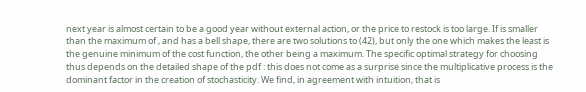next year is almost certain to be a good year without external action, or the price to restock is too large. If is smaller than the maximum of , and has a bell shape, there are two solutions to (42), but only the one which makes the least is the genuine minimum of the cost function, the other being a maximum. The specific optimal strategy for choosing thus depends on the detailed shape of the pdf : this does not come as a surprise since the multiplicative process is the dominant factor in the creation of stochasticity. We find, in agreement with intuition, that is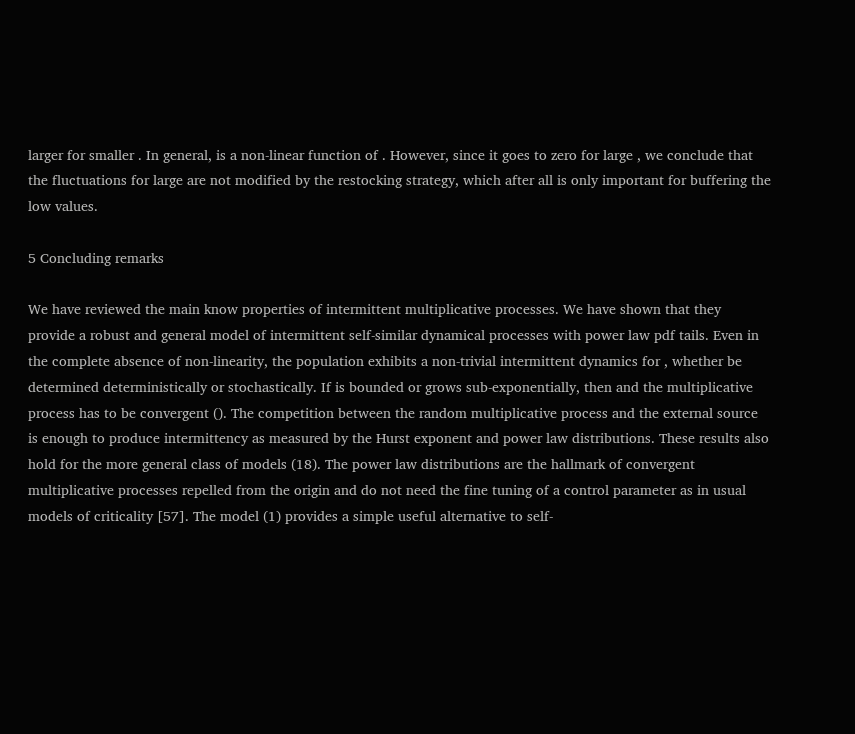larger for smaller . In general, is a non-linear function of . However, since it goes to zero for large , we conclude that the fluctuations for large are not modified by the restocking strategy, which after all is only important for buffering the low values.

5 Concluding remarks

We have reviewed the main know properties of intermittent multiplicative processes. We have shown that they provide a robust and general model of intermittent self-similar dynamical processes with power law pdf tails. Even in the complete absence of non-linearity, the population exhibits a non-trivial intermittent dynamics for , whether be determined deterministically or stochastically. If is bounded or grows sub-exponentially, then and the multiplicative process has to be convergent (). The competition between the random multiplicative process and the external source is enough to produce intermittency as measured by the Hurst exponent and power law distributions. These results also hold for the more general class of models (18). The power law distributions are the hallmark of convergent multiplicative processes repelled from the origin and do not need the fine tuning of a control parameter as in usual models of criticality [57]. The model (1) provides a simple useful alternative to self-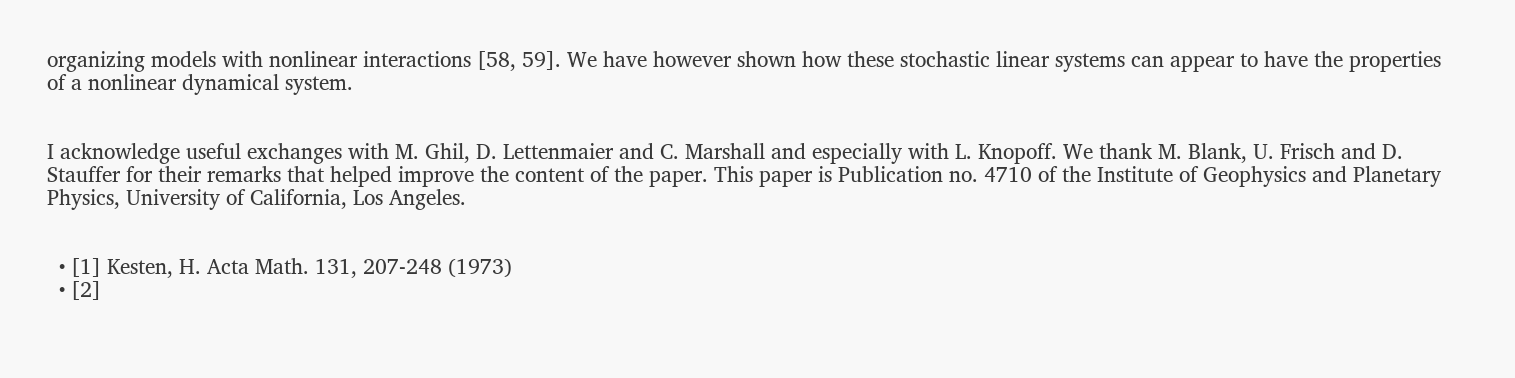organizing models with nonlinear interactions [58, 59]. We have however shown how these stochastic linear systems can appear to have the properties of a nonlinear dynamical system.


I acknowledge useful exchanges with M. Ghil, D. Lettenmaier and C. Marshall and especially with L. Knopoff. We thank M. Blank, U. Frisch and D. Stauffer for their remarks that helped improve the content of the paper. This paper is Publication no. 4710 of the Institute of Geophysics and Planetary Physics, University of California, Los Angeles.


  • [1] Kesten, H. Acta Math. 131, 207-248 (1973)
  • [2]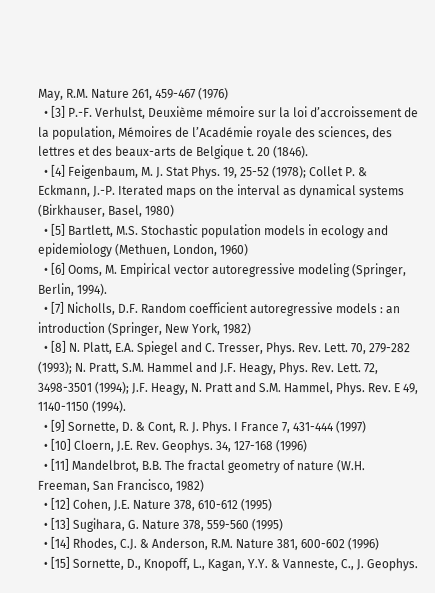May, R.M. Nature 261, 459-467 (1976)
  • [3] P.-F. Verhulst, Deuxième mémoire sur la loi d’accroissement de la population, Mémoires de l’Académie royale des sciences, des lettres et des beaux-arts de Belgique t. 20 (1846).
  • [4] Feigenbaum, M. J. Stat Phys. 19, 25-52 (1978); Collet P. & Eckmann, J.-P. Iterated maps on the interval as dynamical systems (Birkhauser, Basel, 1980)
  • [5] Bartlett, M.S. Stochastic population models in ecology and epidemiology (Methuen, London, 1960)
  • [6] Ooms, M. Empirical vector autoregressive modeling (Springer, Berlin, 1994).
  • [7] Nicholls, D.F. Random coefficient autoregressive models : an introduction (Springer, New York, 1982)
  • [8] N. Platt, E.A. Spiegel and C. Tresser, Phys. Rev. Lett. 70, 279-282 (1993); N. Pratt, S.M. Hammel and J.F. Heagy, Phys. Rev. Lett. 72, 3498-3501 (1994); J.F. Heagy, N. Pratt and S.M. Hammel, Phys. Rev. E 49, 1140-1150 (1994).
  • [9] Sornette, D. & Cont, R. J. Phys. I France 7, 431-444 (1997)
  • [10] Cloern, J.E. Rev. Geophys. 34, 127-168 (1996)
  • [11] Mandelbrot, B.B. The fractal geometry of nature (W.H. Freeman, San Francisco, 1982)
  • [12] Cohen, J.E. Nature 378, 610-612 (1995)
  • [13] Sugihara, G. Nature 378, 559-560 (1995)
  • [14] Rhodes, C.J. & Anderson, R.M. Nature 381, 600-602 (1996)
  • [15] Sornette, D., Knopoff, L., Kagan, Y.Y. & Vanneste, C., J. Geophys.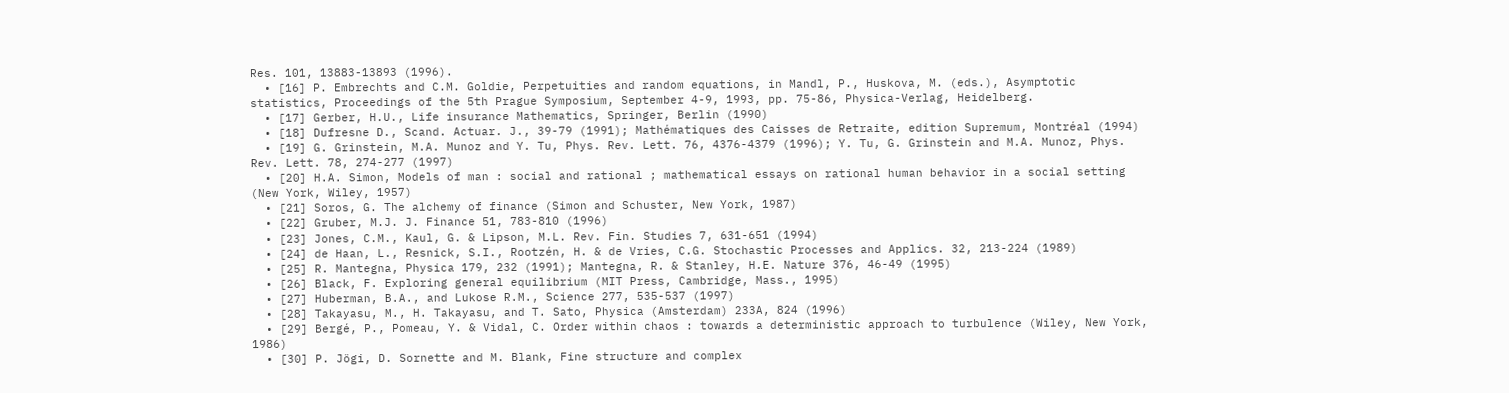Res. 101, 13883-13893 (1996).
  • [16] P. Embrechts and C.M. Goldie, Perpetuities and random equations, in Mandl, P., Huskova, M. (eds.), Asymptotic statistics, Proceedings of the 5th Prague Symposium, September 4-9, 1993, pp. 75-86, Physica-Verlag, Heidelberg.
  • [17] Gerber, H.U., Life insurance Mathematics, Springer, Berlin (1990)
  • [18] Dufresne D., Scand. Actuar. J., 39-79 (1991); Mathématiques des Caisses de Retraite, edition Supremum, Montréal (1994)
  • [19] G. Grinstein, M.A. Munoz and Y. Tu, Phys. Rev. Lett. 76, 4376-4379 (1996); Y. Tu, G. Grinstein and M.A. Munoz, Phys. Rev. Lett. 78, 274-277 (1997)
  • [20] H.A. Simon, Models of man : social and rational ; mathematical essays on rational human behavior in a social setting (New York, Wiley, 1957)
  • [21] Soros, G. The alchemy of finance (Simon and Schuster, New York, 1987)
  • [22] Gruber, M.J. J. Finance 51, 783-810 (1996)
  • [23] Jones, C.M., Kaul, G. & Lipson, M.L. Rev. Fin. Studies 7, 631-651 (1994)
  • [24] de Haan, L., Resnick, S.I., Rootzén, H. & de Vries, C.G. Stochastic Processes and Applics. 32, 213-224 (1989)
  • [25] R. Mantegna, Physica 179, 232 (1991); Mantegna, R. & Stanley, H.E. Nature 376, 46-49 (1995)
  • [26] Black, F. Exploring general equilibrium (MIT Press, Cambridge, Mass., 1995)
  • [27] Huberman, B.A., and Lukose R.M., Science 277, 535-537 (1997)
  • [28] Takayasu, M., H. Takayasu, and T. Sato, Physica (Amsterdam) 233A, 824 (1996)
  • [29] Bergé, P., Pomeau, Y. & Vidal, C. Order within chaos : towards a deterministic approach to turbulence (Wiley, New York, 1986)
  • [30] P. Jögi, D. Sornette and M. Blank, Fine structure and complex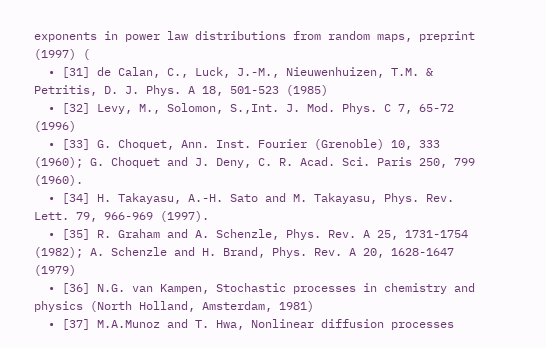exponents in power law distributions from random maps, preprint (1997) (
  • [31] de Calan, C., Luck, J.-M., Nieuwenhuizen, T.M. & Petritis, D. J. Phys. A 18, 501-523 (1985)
  • [32] Levy, M., Solomon, S.,Int. J. Mod. Phys. C 7, 65-72 (1996)
  • [33] G. Choquet, Ann. Inst. Fourier (Grenoble) 10, 333 (1960); G. Choquet and J. Deny, C. R. Acad. Sci. Paris 250, 799 (1960).
  • [34] H. Takayasu, A.-H. Sato and M. Takayasu, Phys. Rev. Lett. 79, 966-969 (1997).
  • [35] R. Graham and A. Schenzle, Phys. Rev. A 25, 1731-1754 (1982); A. Schenzle and H. Brand, Phys. Rev. A 20, 1628-1647 (1979)
  • [36] N.G. van Kampen, Stochastic processes in chemistry and physics (North Holland, Amsterdam, 1981)
  • [37] M.A.Munoz and T. Hwa, Nonlinear diffusion processes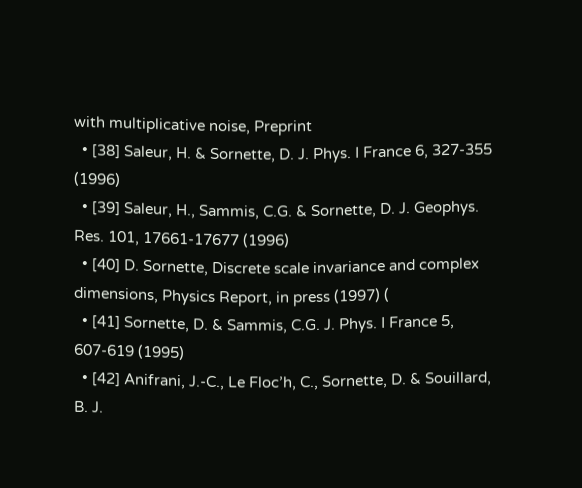with multiplicative noise, Preprint
  • [38] Saleur, H. & Sornette, D. J. Phys. I France 6, 327-355 (1996)
  • [39] Saleur, H., Sammis, C.G. & Sornette, D. J. Geophys. Res. 101, 17661-17677 (1996)
  • [40] D. Sornette, Discrete scale invariance and complex dimensions, Physics Report, in press (1997) (
  • [41] Sornette, D. & Sammis, C.G. J. Phys. I France 5, 607-619 (1995)
  • [42] Anifrani, J.-C., Le Floc’h, C., Sornette, D. & Souillard, B. J.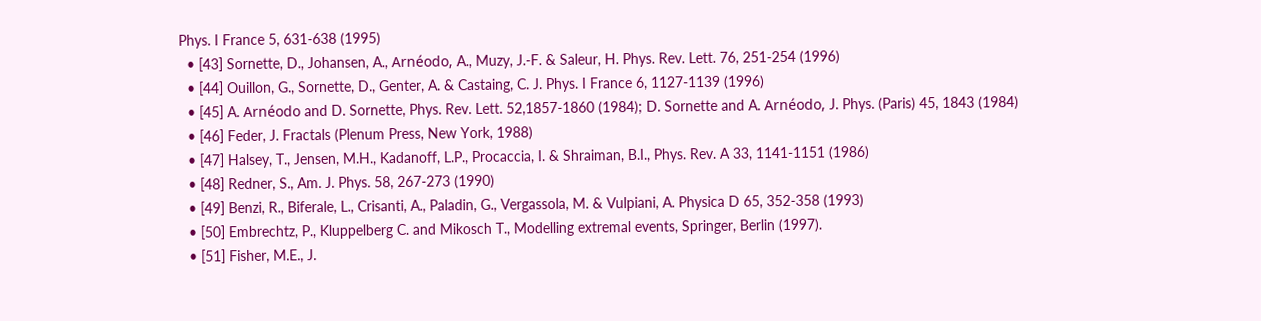Phys. I France 5, 631-638 (1995)
  • [43] Sornette, D., Johansen, A., Arnéodo, A., Muzy, J.-F. & Saleur, H. Phys. Rev. Lett. 76, 251-254 (1996)
  • [44] Ouillon, G., Sornette, D., Genter, A. & Castaing, C. J. Phys. I France 6, 1127-1139 (1996)
  • [45] A. Arnéodo and D. Sornette, Phys. Rev. Lett. 52,1857-1860 (1984); D. Sornette and A. Arnéodo, J. Phys. (Paris) 45, 1843 (1984)
  • [46] Feder, J. Fractals (Plenum Press, New York, 1988)
  • [47] Halsey, T., Jensen, M.H., Kadanoff, L.P., Procaccia, I. & Shraiman, B.I., Phys. Rev. A 33, 1141-1151 (1986)
  • [48] Redner, S., Am. J. Phys. 58, 267-273 (1990)
  • [49] Benzi, R., Biferale, L., Crisanti, A., Paladin, G., Vergassola, M. & Vulpiani, A. Physica D 65, 352-358 (1993)
  • [50] Embrechtz, P., Kluppelberg C. and Mikosch T., Modelling extremal events, Springer, Berlin (1997).
  • [51] Fisher, M.E., J.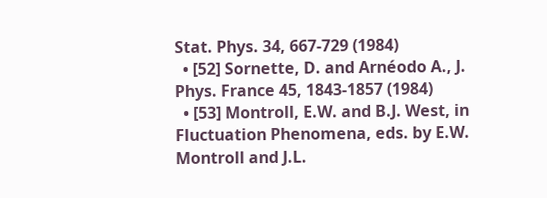Stat. Phys. 34, 667-729 (1984)
  • [52] Sornette, D. and Arnéodo A., J. Phys. France 45, 1843-1857 (1984)
  • [53] Montroll, E.W. and B.J. West, in Fluctuation Phenomena, eds. by E.W. Montroll and J.L.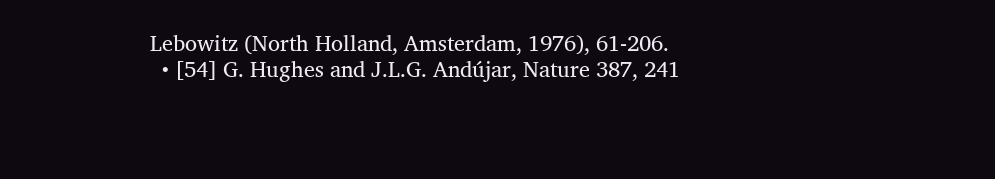Lebowitz (North Holland, Amsterdam, 1976), 61-206.
  • [54] G. Hughes and J.L.G. Andújar, Nature 387, 241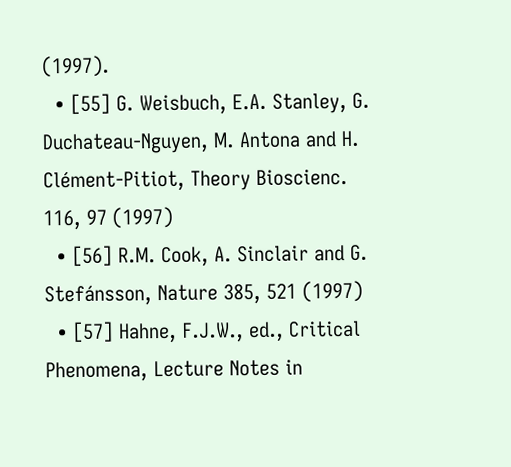(1997).
  • [55] G. Weisbuch, E.A. Stanley, G. Duchateau-Nguyen, M. Antona and H. Clément-Pitiot, Theory Bioscienc. 116, 97 (1997)
  • [56] R.M. Cook, A. Sinclair and G. Stefánsson, Nature 385, 521 (1997)
  • [57] Hahne, F.J.W., ed., Critical Phenomena, Lecture Notes in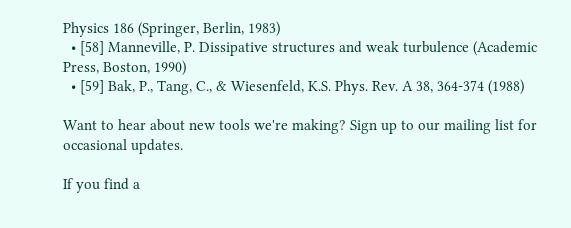Physics 186 (Springer, Berlin, 1983)
  • [58] Manneville, P. Dissipative structures and weak turbulence (Academic Press, Boston, 1990)
  • [59] Bak, P., Tang, C., & Wiesenfeld, K.S. Phys. Rev. A 38, 364-374 (1988)

Want to hear about new tools we're making? Sign up to our mailing list for occasional updates.

If you find a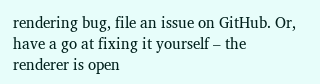rendering bug, file an issue on GitHub. Or, have a go at fixing it yourself – the renderer is open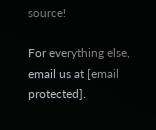source!

For everything else, email us at [email protected].